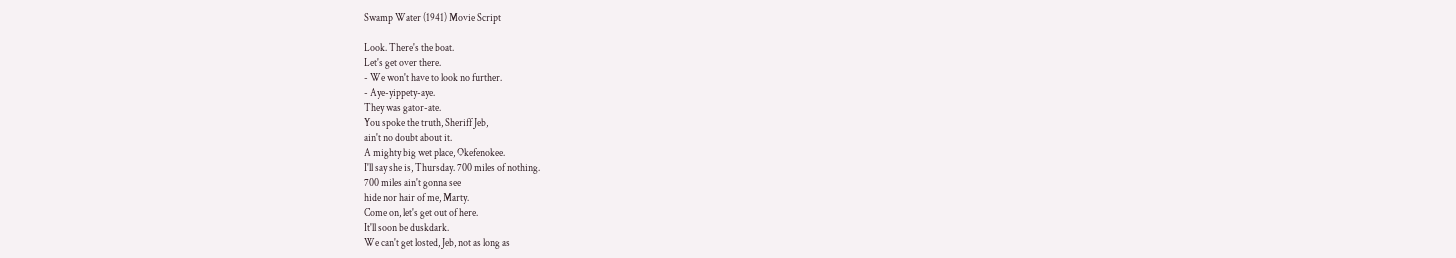Swamp Water (1941) Movie Script

Look. There's the boat.
Let's get over there.
- We won't have to look no further.
- Aye-yippety-aye.
They was gator-ate.
You spoke the truth, Sheriff Jeb,
ain't no doubt about it.
A mighty big wet place, Okefenokee.
I'll say she is, Thursday. 700 miles of nothing.
700 miles ain't gonna see
hide nor hair of me, Marty.
Come on, let's get out of here.
It'll soon be duskdark.
We can't get losted, Jeb, not as long as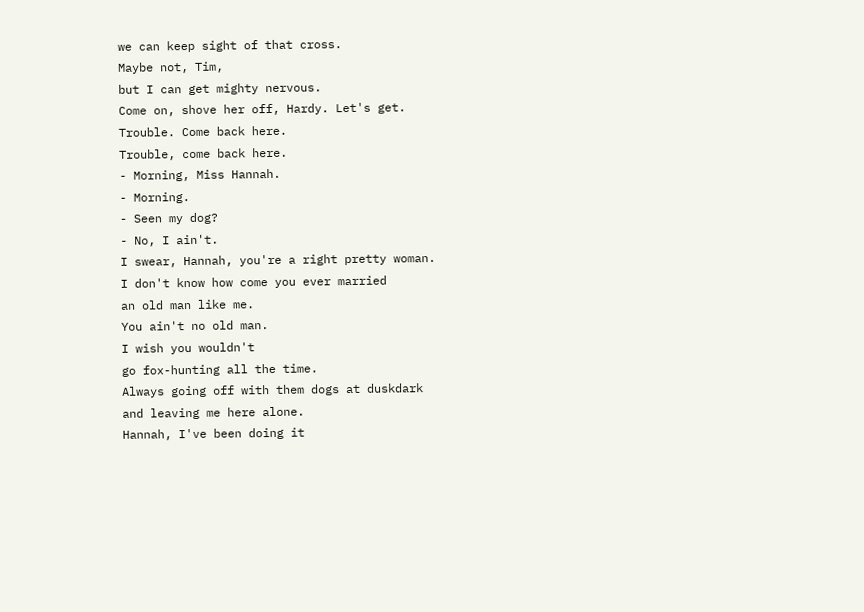we can keep sight of that cross.
Maybe not, Tim,
but I can get mighty nervous.
Come on, shove her off, Hardy. Let's get.
Trouble. Come back here.
Trouble, come back here.
- Morning, Miss Hannah.
- Morning.
- Seen my dog?
- No, I ain't.
I swear, Hannah, you're a right pretty woman.
I don't know how come you ever married
an old man like me.
You ain't no old man.
I wish you wouldn't
go fox-hunting all the time.
Always going off with them dogs at duskdark
and leaving me here alone.
Hannah, I've been doing it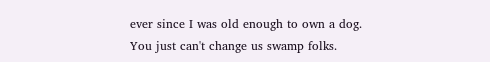ever since I was old enough to own a dog.
You just can't change us swamp folks.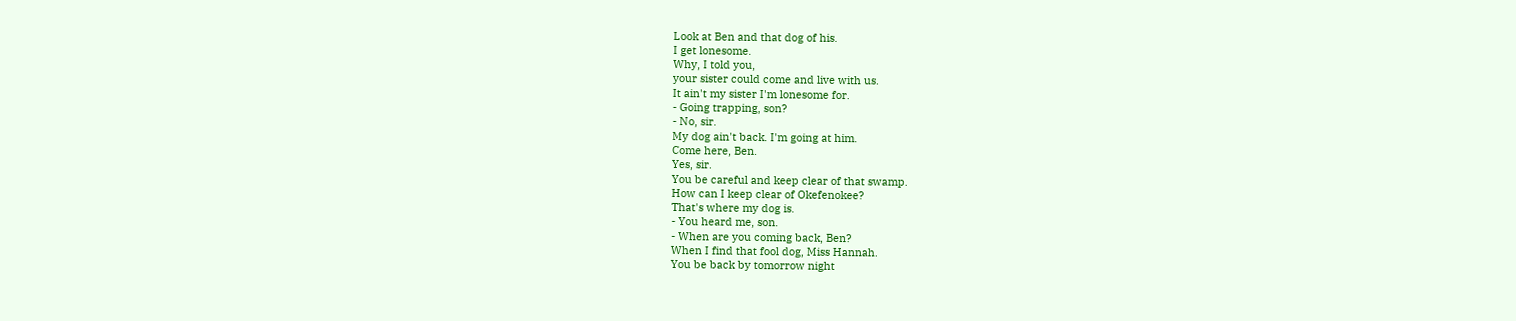Look at Ben and that dog of his.
I get lonesome.
Why, I told you,
your sister could come and live with us.
It ain't my sister I'm lonesome for.
- Going trapping, son?
- No, sir.
My dog ain't back. I'm going at him.
Come here, Ben.
Yes, sir.
You be careful and keep clear of that swamp.
How can I keep clear of Okefenokee?
That's where my dog is.
- You heard me, son.
- When are you coming back, Ben?
When I find that fool dog, Miss Hannah.
You be back by tomorrow night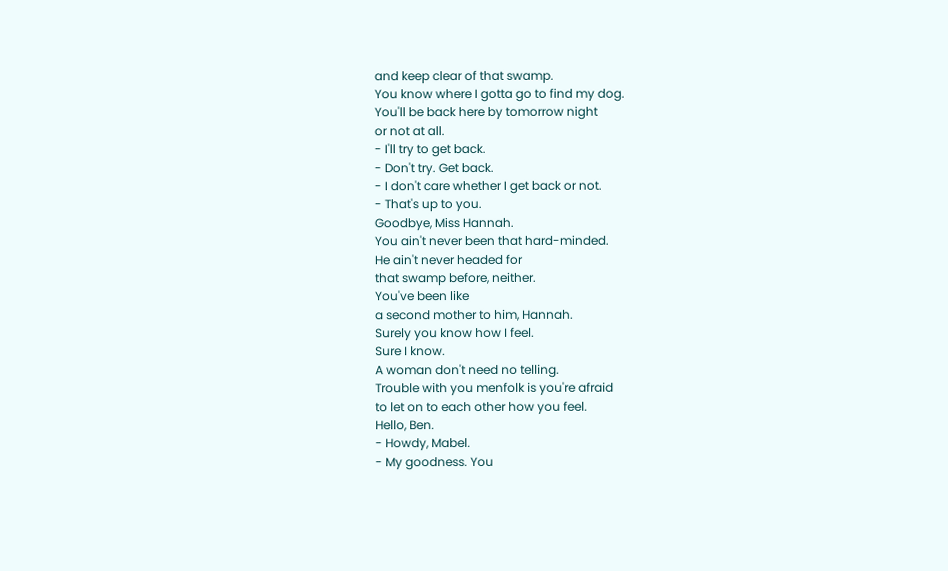and keep clear of that swamp.
You know where I gotta go to find my dog.
You'll be back here by tomorrow night
or not at all.
- I'll try to get back.
- Don't try. Get back.
- I don't care whether I get back or not.
- That's up to you.
Goodbye, Miss Hannah.
You ain't never been that hard-minded.
He ain't never headed for
that swamp before, neither.
You've been like
a second mother to him, Hannah.
Surely you know how I feel.
Sure I know.
A woman don't need no telling.
Trouble with you menfolk is you're afraid
to let on to each other how you feel.
Hello, Ben.
- Howdy, Mabel.
- My goodness. You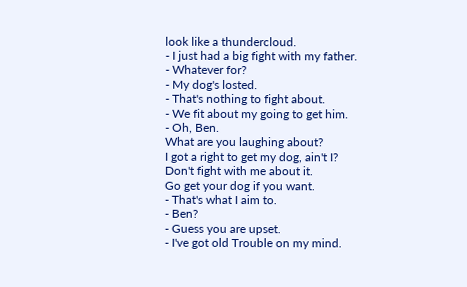look like a thundercloud.
- I just had a big fight with my father.
- Whatever for?
- My dog's losted.
- That's nothing to fight about.
- We fit about my going to get him.
- Oh, Ben.
What are you laughing about?
I got a right to get my dog, ain't I?
Don't fight with me about it.
Go get your dog if you want.
- That's what I aim to.
- Ben?
- Guess you are upset.
- I've got old Trouble on my mind.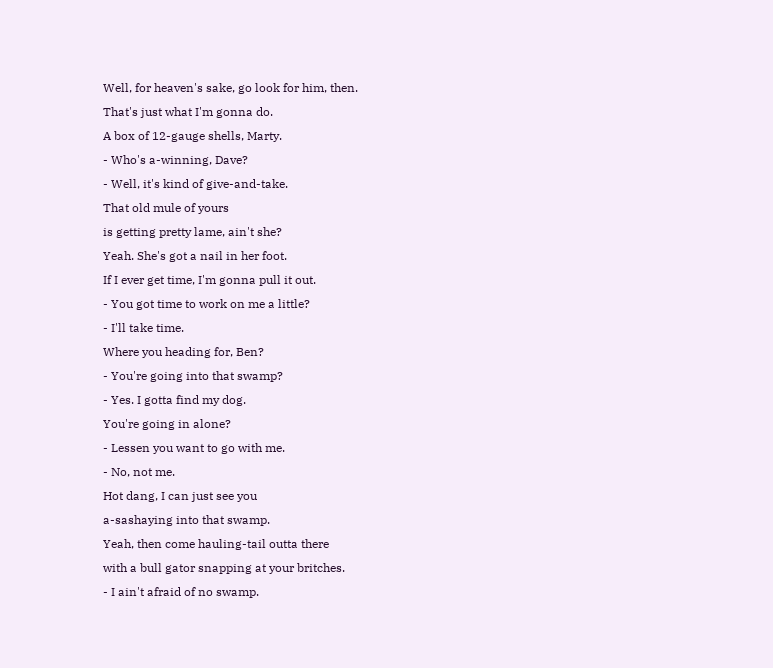Well, for heaven's sake, go look for him, then.
That's just what I'm gonna do.
A box of 12-gauge shells, Marty.
- Who's a-winning, Dave?
- Well, it's kind of give-and-take.
That old mule of yours
is getting pretty lame, ain't she?
Yeah. She's got a nail in her foot.
If I ever get time, I'm gonna pull it out.
- You got time to work on me a little?
- I'll take time.
Where you heading for, Ben?
- You're going into that swamp?
- Yes. I gotta find my dog.
You're going in alone?
- Lessen you want to go with me.
- No, not me.
Hot dang, I can just see you
a-sashaying into that swamp.
Yeah, then come hauling-tail outta there
with a bull gator snapping at your britches.
- I ain't afraid of no swamp.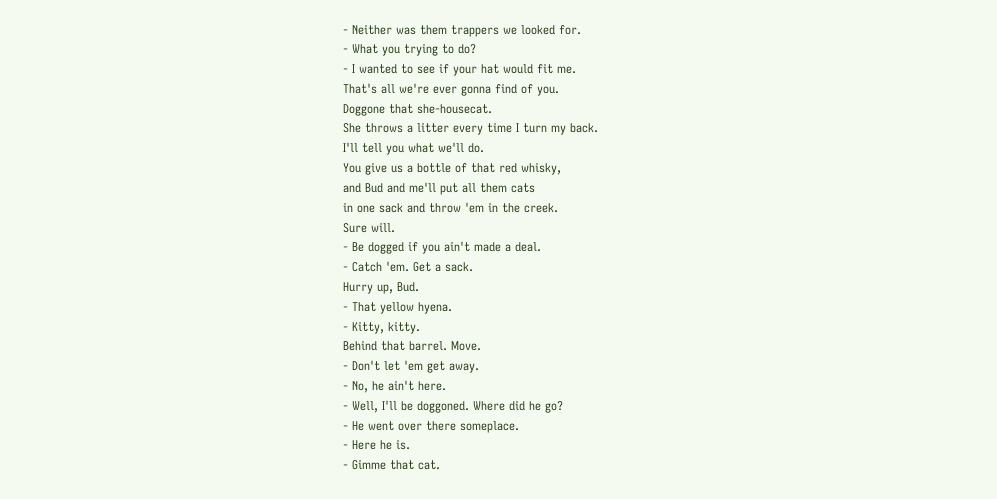- Neither was them trappers we looked for.
- What you trying to do?
- I wanted to see if your hat would fit me.
That's all we're ever gonna find of you.
Doggone that she-housecat.
She throws a litter every time I turn my back.
I'll tell you what we'll do.
You give us a bottle of that red whisky,
and Bud and me'll put all them cats
in one sack and throw 'em in the creek.
Sure will.
- Be dogged if you ain't made a deal.
- Catch 'em. Get a sack.
Hurry up, Bud.
- That yellow hyena.
- Kitty, kitty.
Behind that barrel. Move.
- Don't let 'em get away.
- No, he ain't here.
- Well, I'll be doggoned. Where did he go?
- He went over there someplace.
- Here he is.
- Gimme that cat.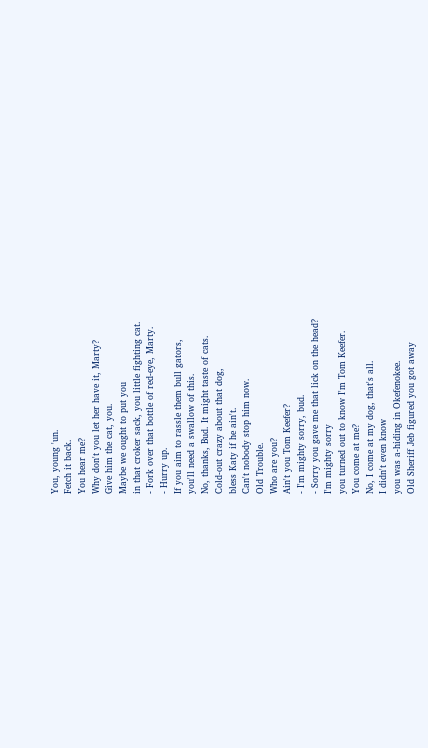You, young 'un.
Fetch it back.
You hear me?
Why don't you let her have it, Marty?
Give him the cat, you.
Maybe we ought to put you
in that croker sack, you little fighting cat.
- Fork over that bottle of red-eye, Marty.
- Hurry up.
If you aim to rassle them bull gators,
you'll need a swallow of this.
No, thanks, Bud. It might taste of cats.
Cold-out crazy about that dog,
bless Katy if he ain't.
Can't nobody stop him now.
Old Trouble.
Who are you?
Ain't you Tom Keefer?
- I'm mighty sorry, bud.
- Sorry you gave me that lick on the head?
I'm mighty sorry
you turned out to know I'm Tom Keefer.
You come at me?
No, I come at my dog, that's all.
I didn't even know
you was a-hiding in Okefenokee.
Old Sheriff Jeb figured you got away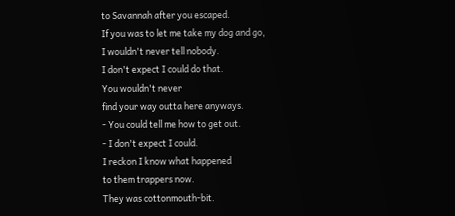to Savannah after you escaped.
If you was to let me take my dog and go,
I wouldn't never tell nobody.
I don't expect I could do that.
You wouldn't never
find your way outta here anyways.
- You could tell me how to get out.
- I don't expect I could.
I reckon I know what happened
to them trappers now.
They was cottonmouth-bit.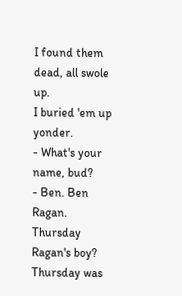I found them dead, all swole up.
I buried 'em up yonder.
- What's your name, bud?
- Ben. Ben Ragan.
Thursday Ragan's boy?
Thursday was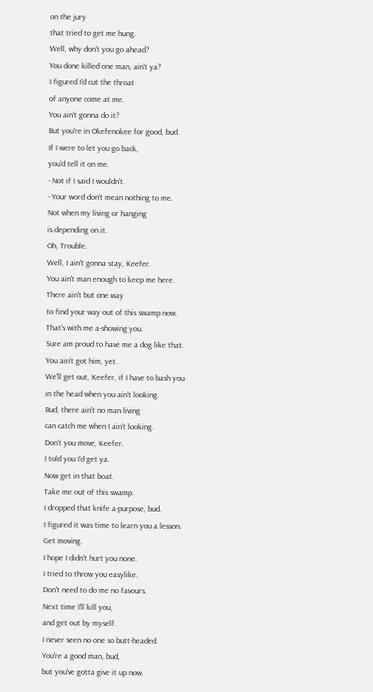on the jury
that tried to get me hung.
Well, why don't you go ahead?
You done killed one man, ain't ya?
I figured I'd cut the throat
of anyone come at me.
You ain't gonna do it?
But you're in Okefenokee for good, bud.
If I were to let you go back,
you'd tell it on me.
- Not if I said I wouldn't.
- Your word don't mean nothing to me.
Not when my living or hanging
is depending on it.
Oh, Trouble.
Well, I ain't gonna stay, Keefer.
You ain't man enough to keep me here.
There ain't but one way
to find your way out of this swamp now.
That's with me a-showing you.
Sure am proud to have me a dog like that.
You ain't got him, yet.
We'll get out, Keefer, if I have to bash you
in the head when you ain't looking.
Bud, there ain't no man living
can catch me when I ain't looking.
Don't you move, Keefer.
I told you I'd get ya.
Now get in that boat.
Take me out of this swamp.
I dropped that knife a-purpose, bud.
I figured it was time to learn you a lesson.
Get moving.
I hope I didn't hurt you none.
I tried to throw you easylike.
Don't need to do me no favours.
Next time I'll kill you,
and get out by myself.
I never seen no one so butt-headed.
You're a good man, bud,
but you've gotta give it up now.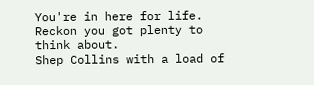You're in here for life.
Reckon you got plenty to think about.
Shep Collins with a load of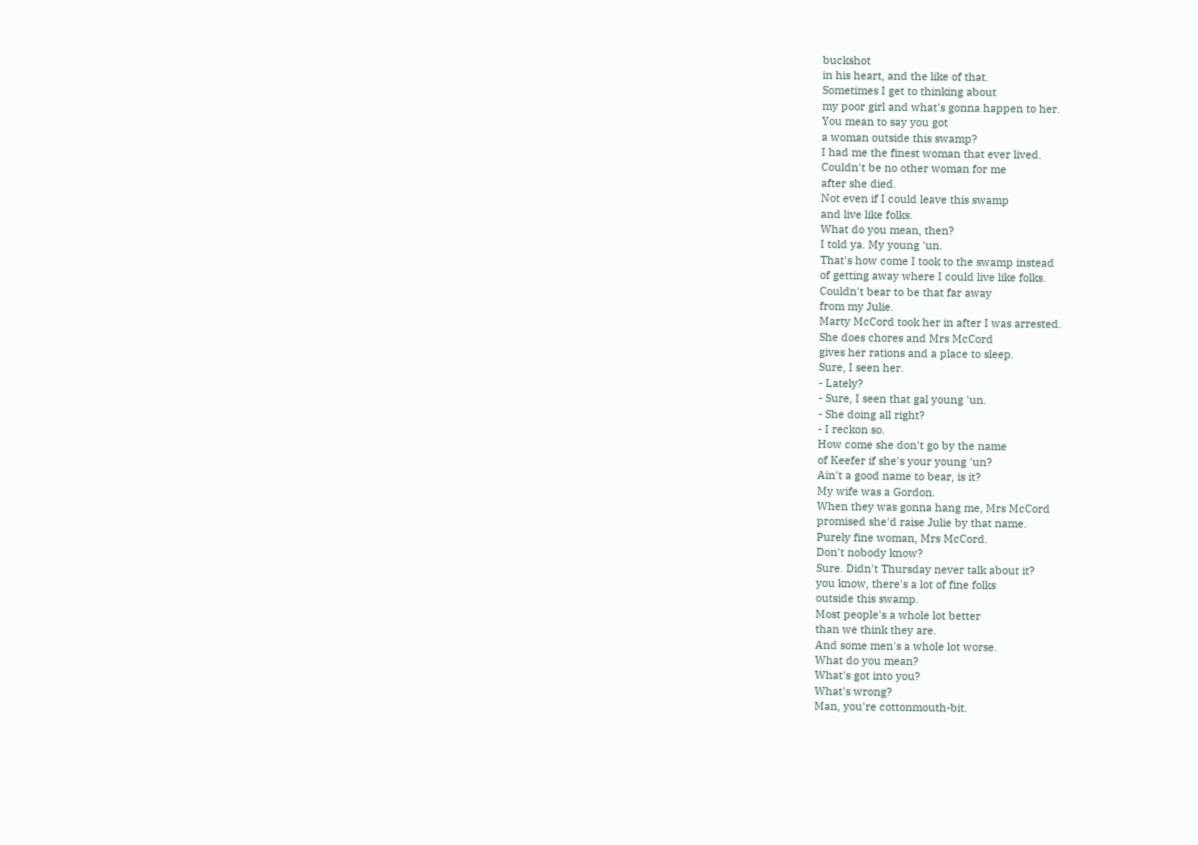buckshot
in his heart, and the like of that.
Sometimes I get to thinking about
my poor girl and what's gonna happen to her.
You mean to say you got
a woman outside this swamp?
I had me the finest woman that ever lived.
Couldn't be no other woman for me
after she died.
Not even if I could leave this swamp
and live like folks.
What do you mean, then?
I told ya. My young 'un.
That's how come I took to the swamp instead
of getting away where I could live like folks.
Couldn't bear to be that far away
from my Julie.
Marty McCord took her in after I was arrested.
She does chores and Mrs McCord
gives her rations and a place to sleep.
Sure, I seen her.
- Lately?
- Sure, I seen that gal young 'un.
- She doing all right?
- I reckon so.
How come she don't go by the name
of Keefer if she's your young 'un?
Ain't a good name to bear, is it?
My wife was a Gordon.
When they was gonna hang me, Mrs McCord
promised she'd raise Julie by that name.
Purely fine woman, Mrs McCord.
Don't nobody know?
Sure. Didn't Thursday never talk about it?
you know, there's a lot of fine folks
outside this swamp.
Most people's a whole lot better
than we think they are.
And some men's a whole lot worse.
What do you mean?
What's got into you?
What's wrong?
Man, you're cottonmouth-bit.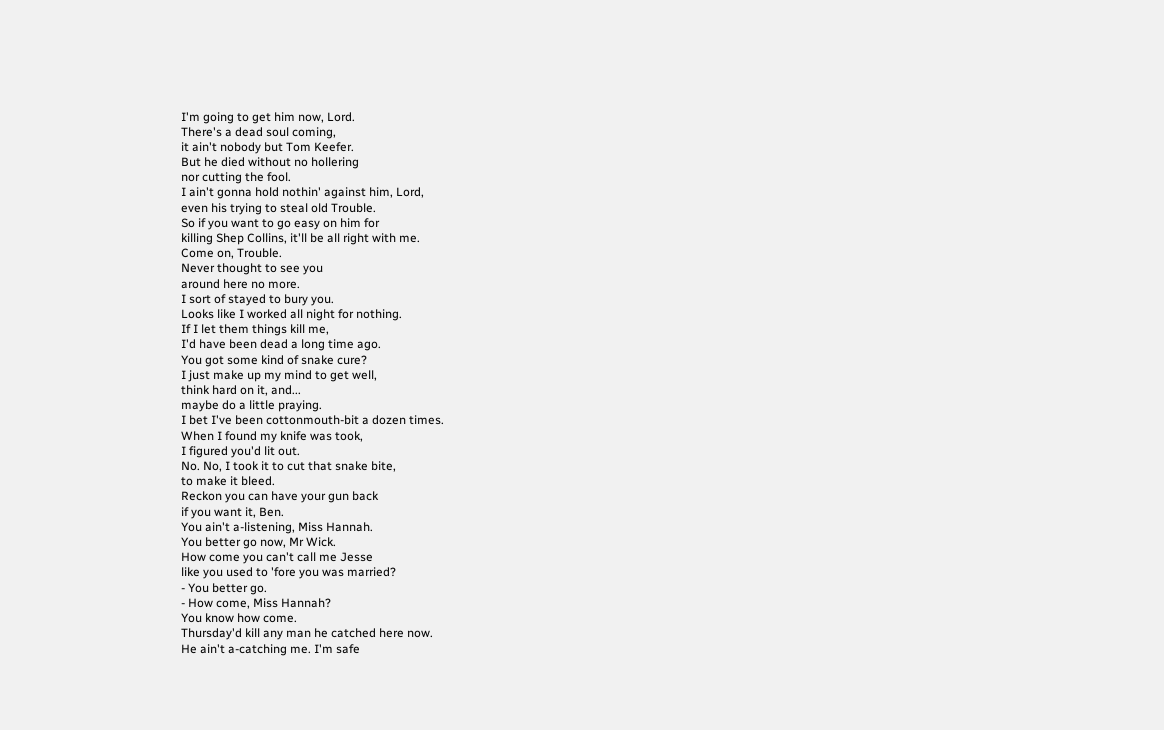I'm going to get him now, Lord.
There's a dead soul coming,
it ain't nobody but Tom Keefer.
But he died without no hollering
nor cutting the fool.
I ain't gonna hold nothin' against him, Lord,
even his trying to steal old Trouble.
So if you want to go easy on him for
killing Shep Collins, it'll be all right with me.
Come on, Trouble.
Never thought to see you
around here no more.
I sort of stayed to bury you.
Looks like I worked all night for nothing.
If I let them things kill me,
I'd have been dead a long time ago.
You got some kind of snake cure?
I just make up my mind to get well,
think hard on it, and...
maybe do a little praying.
I bet I've been cottonmouth-bit a dozen times.
When I found my knife was took,
I figured you'd lit out.
No. No, I took it to cut that snake bite,
to make it bleed.
Reckon you can have your gun back
if you want it, Ben.
You ain't a-listening, Miss Hannah.
You better go now, Mr Wick.
How come you can't call me Jesse
like you used to 'fore you was married?
- You better go.
- How come, Miss Hannah?
You know how come.
Thursday'd kill any man he catched here now.
He ain't a-catching me. I'm safe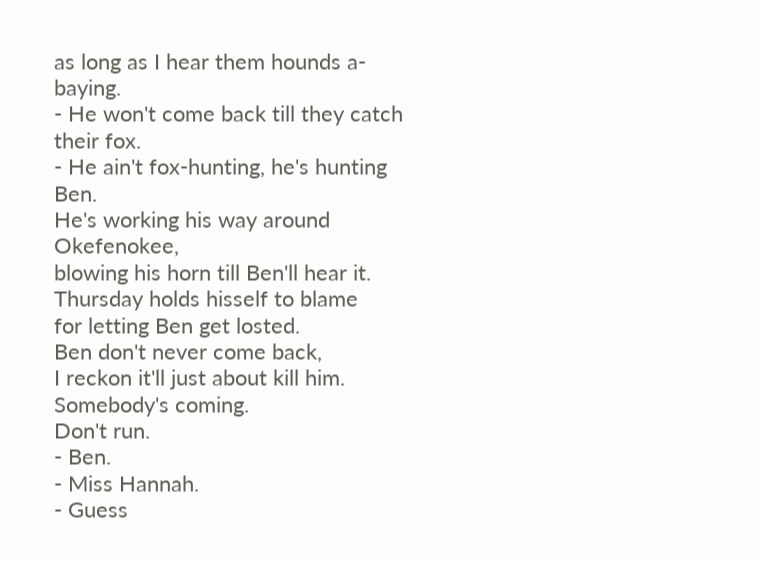as long as I hear them hounds a-baying.
- He won't come back till they catch their fox.
- He ain't fox-hunting, he's hunting Ben.
He's working his way around Okefenokee,
blowing his horn till Ben'll hear it.
Thursday holds hisself to blame
for letting Ben get losted.
Ben don't never come back,
I reckon it'll just about kill him.
Somebody's coming.
Don't run.
- Ben.
- Miss Hannah.
- Guess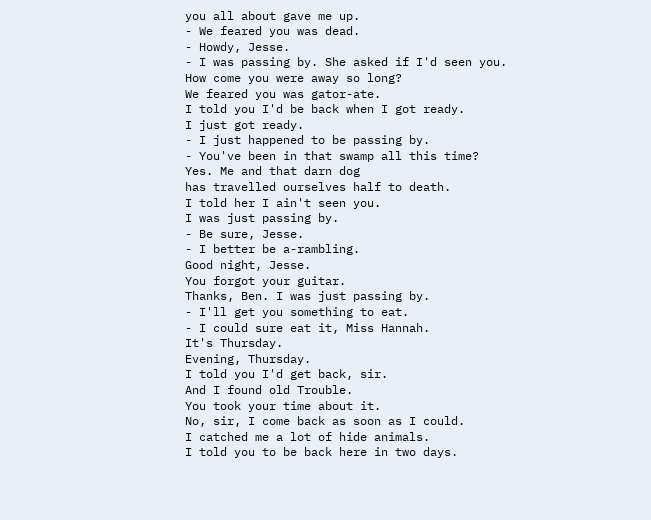you all about gave me up.
- We feared you was dead.
- Howdy, Jesse.
- I was passing by. She asked if I'd seen you.
How come you were away so long?
We feared you was gator-ate.
I told you I'd be back when I got ready.
I just got ready.
- I just happened to be passing by.
- You've been in that swamp all this time?
Yes. Me and that darn dog
has travelled ourselves half to death.
I told her I ain't seen you.
I was just passing by.
- Be sure, Jesse.
- I better be a-rambling.
Good night, Jesse.
You forgot your guitar.
Thanks, Ben. I was just passing by.
- I'll get you something to eat.
- I could sure eat it, Miss Hannah.
It's Thursday.
Evening, Thursday.
I told you I'd get back, sir.
And I found old Trouble.
You took your time about it.
No, sir, I come back as soon as I could.
I catched me a lot of hide animals.
I told you to be back here in two days.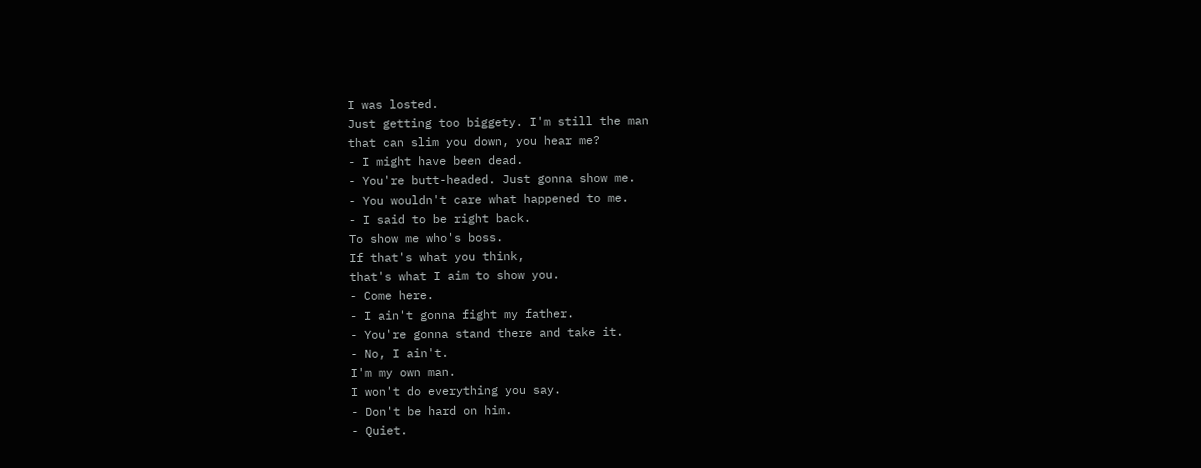I was losted.
Just getting too biggety. I'm still the man
that can slim you down, you hear me?
- I might have been dead.
- You're butt-headed. Just gonna show me.
- You wouldn't care what happened to me.
- I said to be right back.
To show me who's boss.
If that's what you think,
that's what I aim to show you.
- Come here.
- I ain't gonna fight my father.
- You're gonna stand there and take it.
- No, I ain't.
I'm my own man.
I won't do everything you say.
- Don't be hard on him.
- Quiet.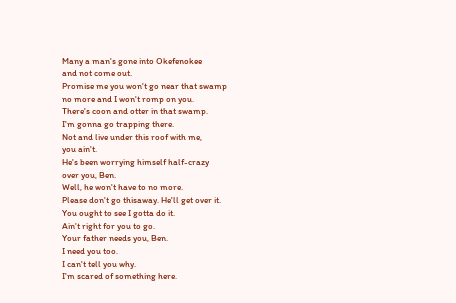Many a man's gone into Okefenokee
and not come out.
Promise me you won't go near that swamp
no more and I won't romp on you.
There's coon and otter in that swamp.
I'm gonna go trapping there.
Not and live under this roof with me,
you ain't.
He's been worrying himself half-crazy
over you, Ben.
Well, he won't have to no more.
Please don't go thisaway. He'll get over it.
You ought to see I gotta do it.
Ain't right for you to go.
Your father needs you, Ben.
I need you too.
I can't tell you why.
I'm scared of something here.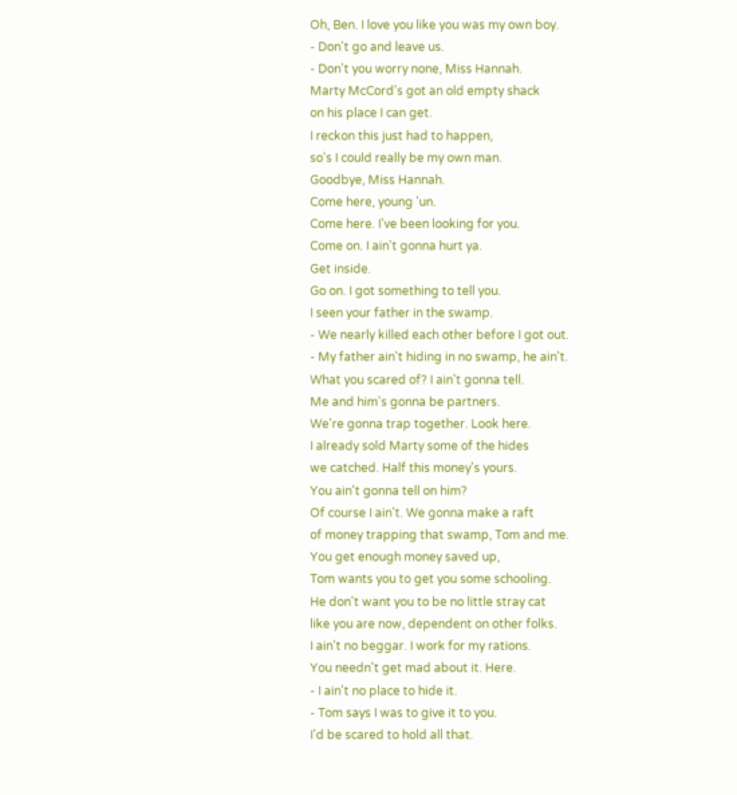Oh, Ben. I love you like you was my own boy.
- Don't go and leave us.
- Don't you worry none, Miss Hannah.
Marty McCord's got an old empty shack
on his place I can get.
I reckon this just had to happen,
so's I could really be my own man.
Goodbye, Miss Hannah.
Come here, young 'un.
Come here. I've been looking for you.
Come on. I ain't gonna hurt ya.
Get inside.
Go on. I got something to tell you.
I seen your father in the swamp.
- We nearly killed each other before I got out.
- My father ain't hiding in no swamp, he ain't.
What you scared of? I ain't gonna tell.
Me and him's gonna be partners.
We're gonna trap together. Look here.
I already sold Marty some of the hides
we catched. Half this money's yours.
You ain't gonna tell on him?
Of course I ain't. We gonna make a raft
of money trapping that swamp, Tom and me.
You get enough money saved up,
Tom wants you to get you some schooling.
He don't want you to be no little stray cat
like you are now, dependent on other folks.
I ain't no beggar. I work for my rations.
You needn't get mad about it. Here.
- I ain't no place to hide it.
- Tom says I was to give it to you.
I'd be scared to hold all that.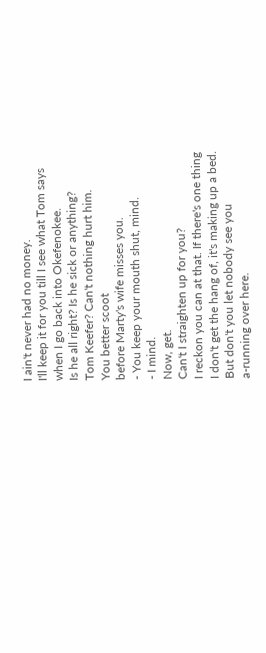I ain't never had no money.
I'll keep it for you till I see what Tom says
when I go back into Okefenokee.
Is he all right? Is he sick or anything?
Tom Keefer? Can't nothing hurt him.
You better scoot
before Marty's wife misses you.
- You keep your mouth shut, mind.
- I mind.
Now, get.
Can't I straighten up for you?
I reckon you can at that. If there's one thing
I don't get the hang of, it's making up a bed.
But don't you let nobody see you
a-running over here.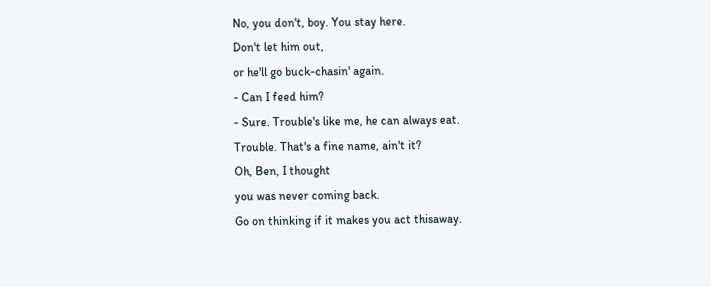No, you don't, boy. You stay here.
Don't let him out,
or he'll go buck-chasin' again.
- Can I feed him?
- Sure. Trouble's like me, he can always eat.
Trouble. That's a fine name, ain't it?
Oh, Ben, I thought
you was never coming back.
Go on thinking if it makes you act thisaway.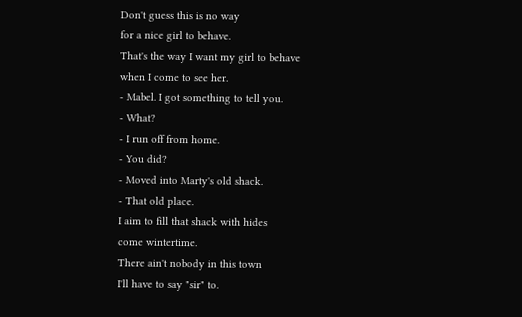Don't guess this is no way
for a nice girl to behave.
That's the way I want my girl to behave
when I come to see her.
- Mabel. I got something to tell you.
- What?
- I run off from home.
- You did?
- Moved into Marty's old shack.
- That old place.
I aim to fill that shack with hides
come wintertime.
There ain't nobody in this town
I'll have to say "sir" to.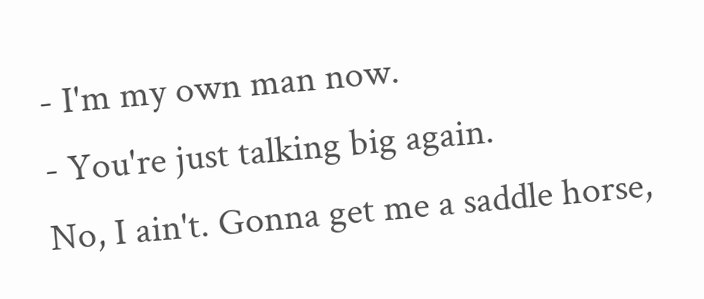- I'm my own man now.
- You're just talking big again.
No, I ain't. Gonna get me a saddle horse,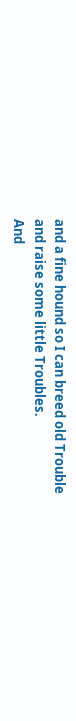and a fine hound so I can breed old Trouble
and raise some little Troubles.
And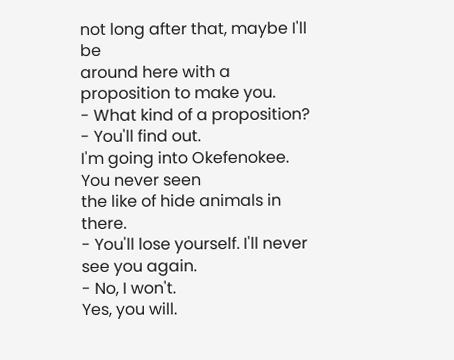not long after that, maybe I'll be
around here with a proposition to make you.
- What kind of a proposition?
- You'll find out.
I'm going into Okefenokee. You never seen
the like of hide animals in there.
- You'll lose yourself. I'll never see you again.
- No, I won't.
Yes, you will.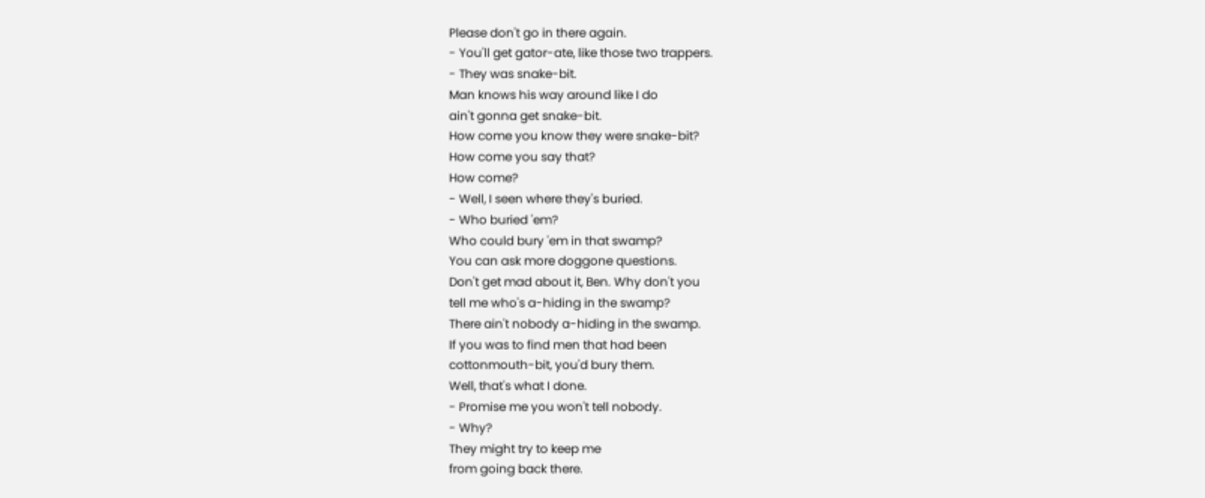Please don't go in there again.
- You'll get gator-ate, like those two trappers.
- They was snake-bit.
Man knows his way around like I do
ain't gonna get snake-bit.
How come you know they were snake-bit?
How come you say that?
How come?
- Well, I seen where they's buried.
- Who buried 'em?
Who could bury 'em in that swamp?
You can ask more doggone questions.
Don't get mad about it, Ben. Why don't you
tell me who's a-hiding in the swamp?
There ain't nobody a-hiding in the swamp.
If you was to find men that had been
cottonmouth-bit, you'd bury them.
Well, that's what I done.
- Promise me you won't tell nobody.
- Why?
They might try to keep me
from going back there.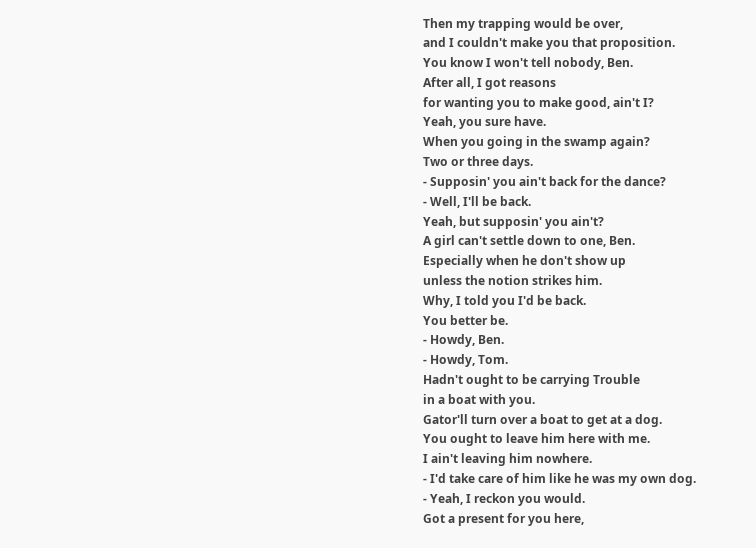Then my trapping would be over,
and I couldn't make you that proposition.
You know I won't tell nobody, Ben.
After all, I got reasons
for wanting you to make good, ain't I?
Yeah, you sure have.
When you going in the swamp again?
Two or three days.
- Supposin' you ain't back for the dance?
- Well, I'll be back.
Yeah, but supposin' you ain't?
A girl can't settle down to one, Ben.
Especially when he don't show up
unless the notion strikes him.
Why, I told you I'd be back.
You better be.
- Howdy, Ben.
- Howdy, Tom.
Hadn't ought to be carrying Trouble
in a boat with you.
Gator'll turn over a boat to get at a dog.
You ought to leave him here with me.
I ain't leaving him nowhere.
- I'd take care of him like he was my own dog.
- Yeah, I reckon you would.
Got a present for you here,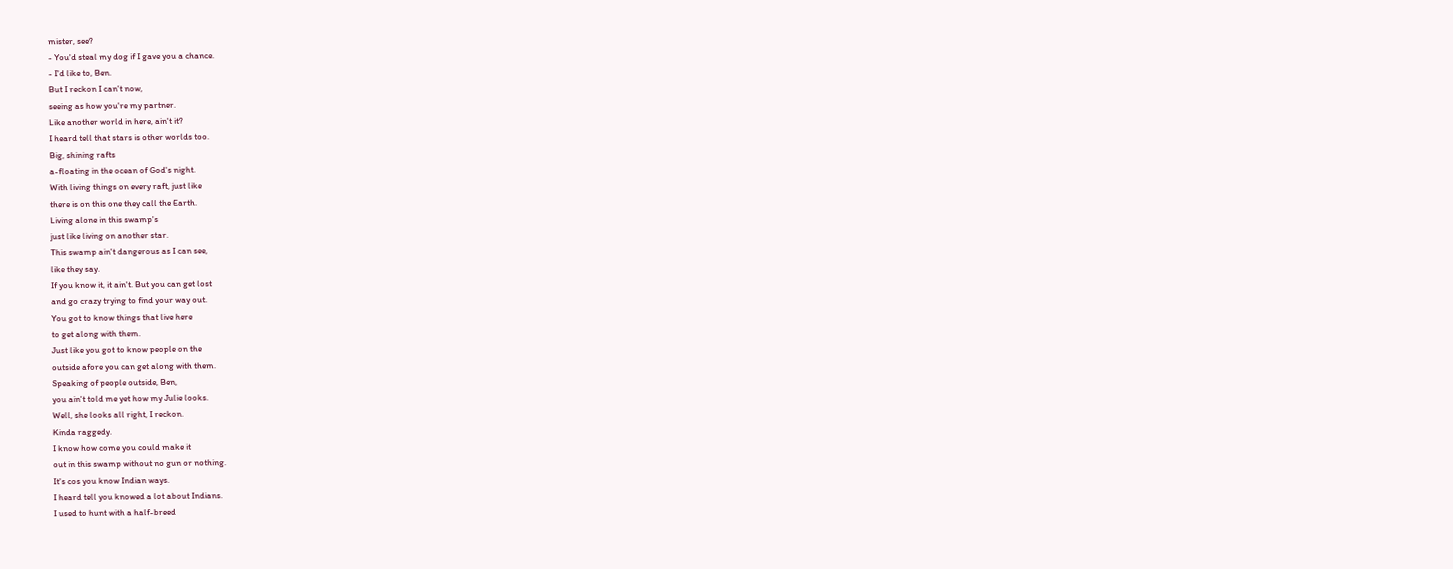mister, see?
- You'd steal my dog if I gave you a chance.
- I'd like to, Ben.
But I reckon I can't now,
seeing as how you're my partner.
Like another world in here, ain't it?
I heard tell that stars is other worlds too.
Big, shining rafts
a-floating in the ocean of God's night.
With living things on every raft, just like
there is on this one they call the Earth.
Living alone in this swamp's
just like living on another star.
This swamp ain't dangerous as I can see,
like they say.
If you know it, it ain't. But you can get lost
and go crazy trying to find your way out.
You got to know things that live here
to get along with them.
Just like you got to know people on the
outside afore you can get along with them.
Speaking of people outside, Ben,
you ain't told me yet how my Julie looks.
Well, she looks all right, I reckon.
Kinda raggedy.
I know how come you could make it
out in this swamp without no gun or nothing.
It's cos you know Indian ways.
I heard tell you knowed a lot about Indians.
I used to hunt with a half-breed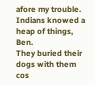afore my trouble.
Indians knowed a heap of things, Ben.
They buried their dogs with them cos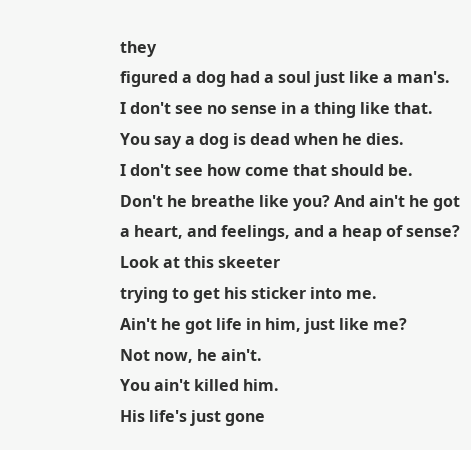they
figured a dog had a soul just like a man's.
I don't see no sense in a thing like that.
You say a dog is dead when he dies.
I don't see how come that should be.
Don't he breathe like you? And ain't he got
a heart, and feelings, and a heap of sense?
Look at this skeeter
trying to get his sticker into me.
Ain't he got life in him, just like me?
Not now, he ain't.
You ain't killed him.
His life's just gone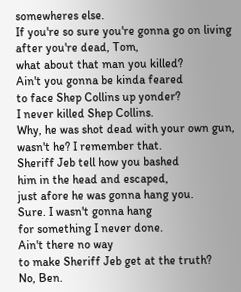somewheres else.
If you're so sure you're gonna go on living
after you're dead, Tom,
what about that man you killed?
Ain't you gonna be kinda feared
to face Shep Collins up yonder?
I never killed Shep Collins.
Why, he was shot dead with your own gun,
wasn't he? I remember that.
Sheriff Jeb tell how you bashed
him in the head and escaped,
just afore he was gonna hang you.
Sure. I wasn't gonna hang
for something I never done.
Ain't there no way
to make Sheriff Jeb get at the truth?
No, Ben.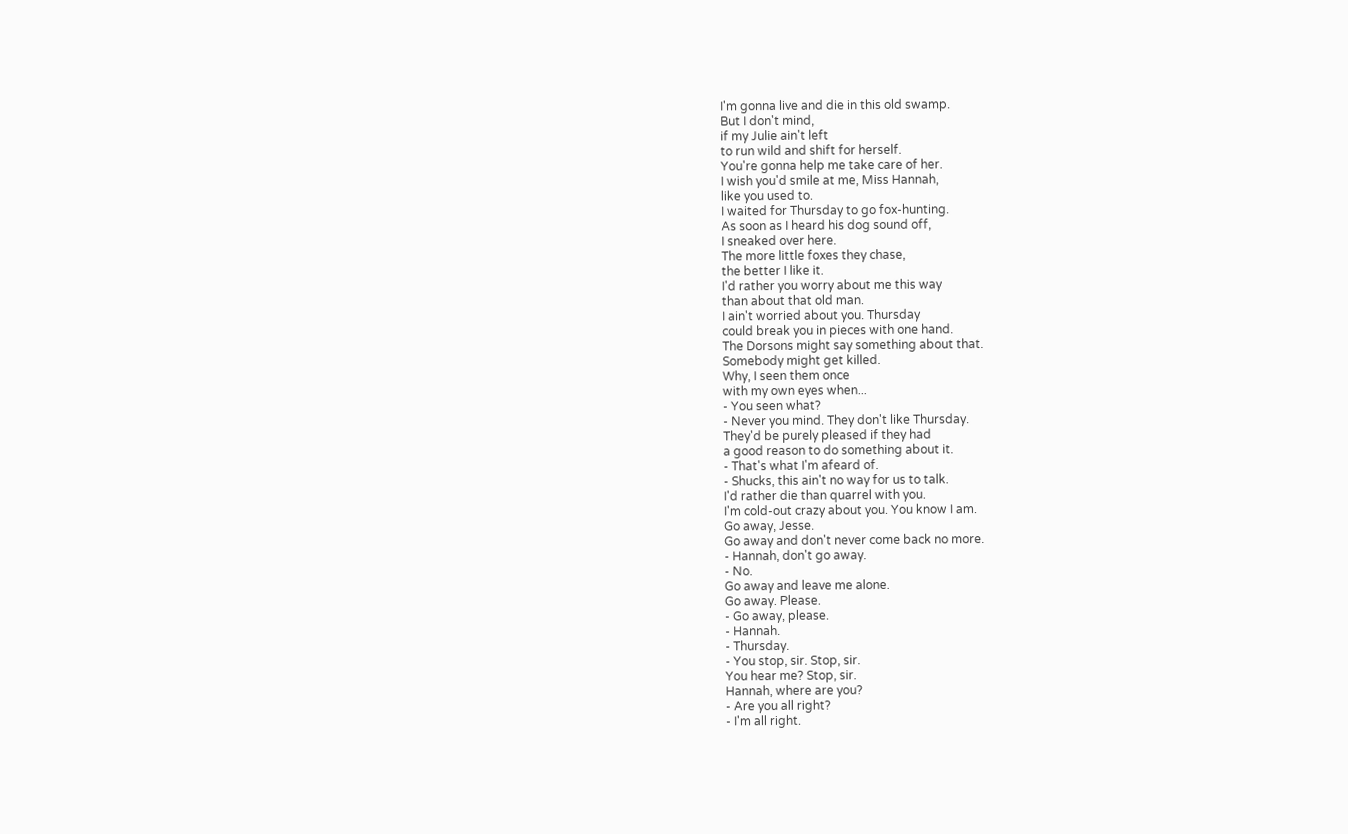I'm gonna live and die in this old swamp.
But I don't mind,
if my Julie ain't left
to run wild and shift for herself.
You're gonna help me take care of her.
I wish you'd smile at me, Miss Hannah,
like you used to.
I waited for Thursday to go fox-hunting.
As soon as I heard his dog sound off,
I sneaked over here.
The more little foxes they chase,
the better I like it.
I'd rather you worry about me this way
than about that old man.
I ain't worried about you. Thursday
could break you in pieces with one hand.
The Dorsons might say something about that.
Somebody might get killed.
Why, I seen them once
with my own eyes when...
- You seen what?
- Never you mind. They don't like Thursday.
They'd be purely pleased if they had
a good reason to do something about it.
- That's what I'm afeard of.
- Shucks, this ain't no way for us to talk.
I'd rather die than quarrel with you.
I'm cold-out crazy about you. You know I am.
Go away, Jesse.
Go away and don't never come back no more.
- Hannah, don't go away.
- No.
Go away and leave me alone.
Go away. Please.
- Go away, please.
- Hannah.
- Thursday.
- You stop, sir. Stop, sir.
You hear me? Stop, sir.
Hannah, where are you?
- Are you all right?
- I'm all right.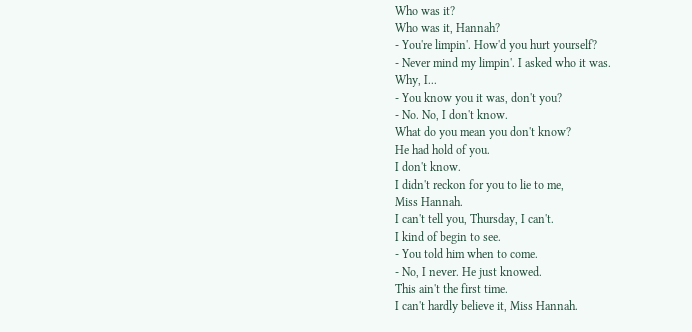Who was it?
Who was it, Hannah?
- You're limpin'. How'd you hurt yourself?
- Never mind my limpin'. I asked who it was.
Why, I...
- You know you it was, don't you?
- No. No, I don't know.
What do you mean you don't know?
He had hold of you.
I don't know.
I didn't reckon for you to lie to me,
Miss Hannah.
I can't tell you, Thursday, I can't.
I kind of begin to see.
- You told him when to come.
- No, I never. He just knowed.
This ain't the first time.
I can't hardly believe it, Miss Hannah.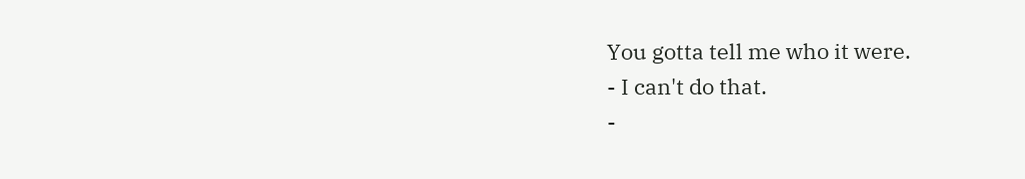You gotta tell me who it were.
- I can't do that.
-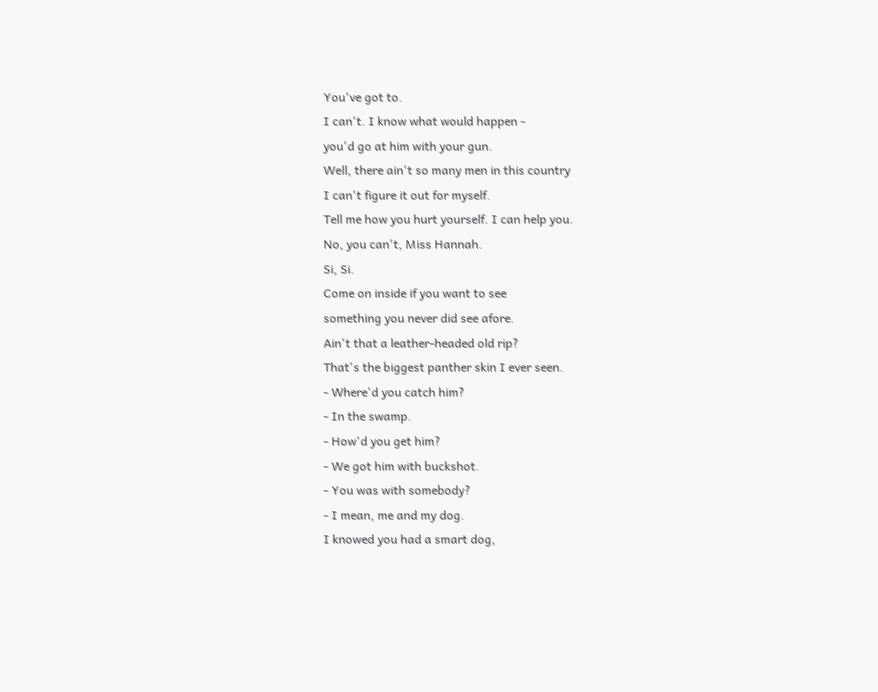You've got to.
I can't. I know what would happen -
you'd go at him with your gun.
Well, there ain't so many men in this country
I can't figure it out for myself.
Tell me how you hurt yourself. I can help you.
No, you can't, Miss Hannah.
Si, Si.
Come on inside if you want to see
something you never did see afore.
Ain't that a leather-headed old rip?
That's the biggest panther skin I ever seen.
- Where'd you catch him?
- In the swamp.
- How'd you get him?
- We got him with buckshot.
- You was with somebody?
- I mean, me and my dog.
I knowed you had a smart dog,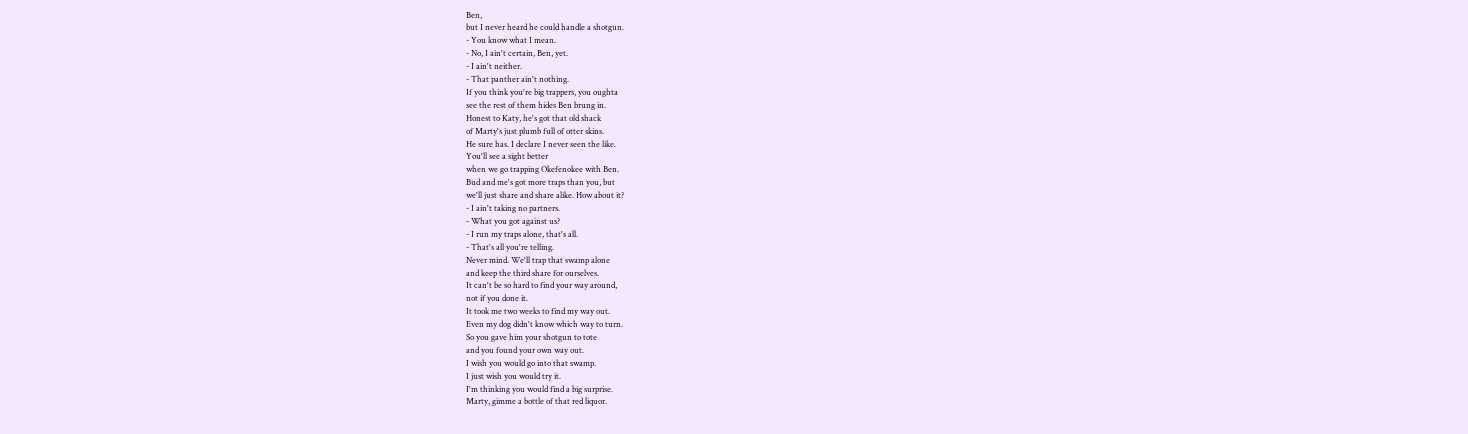Ben,
but I never heard he could handle a shotgun.
- You know what I mean.
- No, I ain't certain, Ben, yet.
- I ain't neither.
- That panther ain't nothing.
If you think you're big trappers, you oughta
see the rest of them hides Ben brung in.
Honest to Katy, he's got that old shack
of Marty's just plumb full of otter skins.
He sure has. I declare I never seen the like.
You'll see a sight better
when we go trapping Okefenokee with Ben.
Bud and me's got more traps than you, but
we'll just share and share alike. How about it?
- I ain't taking no partners.
- What you got against us?
- I run my traps alone, that's all.
- That's all you're telling.
Never mind. We'll trap that swamp alone
and keep the third share for ourselves.
It can't be so hard to find your way around,
not if you done it.
It took me two weeks to find my way out.
Even my dog didn't know which way to turn.
So you gave him your shotgun to tote
and you found your own way out.
I wish you would go into that swamp.
I just wish you would try it.
I'm thinking you would find a big surprise.
Marty, gimme a bottle of that red liquor.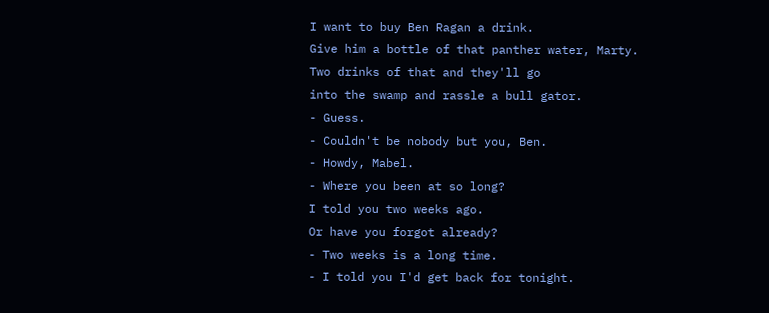I want to buy Ben Ragan a drink.
Give him a bottle of that panther water, Marty.
Two drinks of that and they'll go
into the swamp and rassle a bull gator.
- Guess.
- Couldn't be nobody but you, Ben.
- Howdy, Mabel.
- Where you been at so long?
I told you two weeks ago.
Or have you forgot already?
- Two weeks is a long time.
- I told you I'd get back for tonight.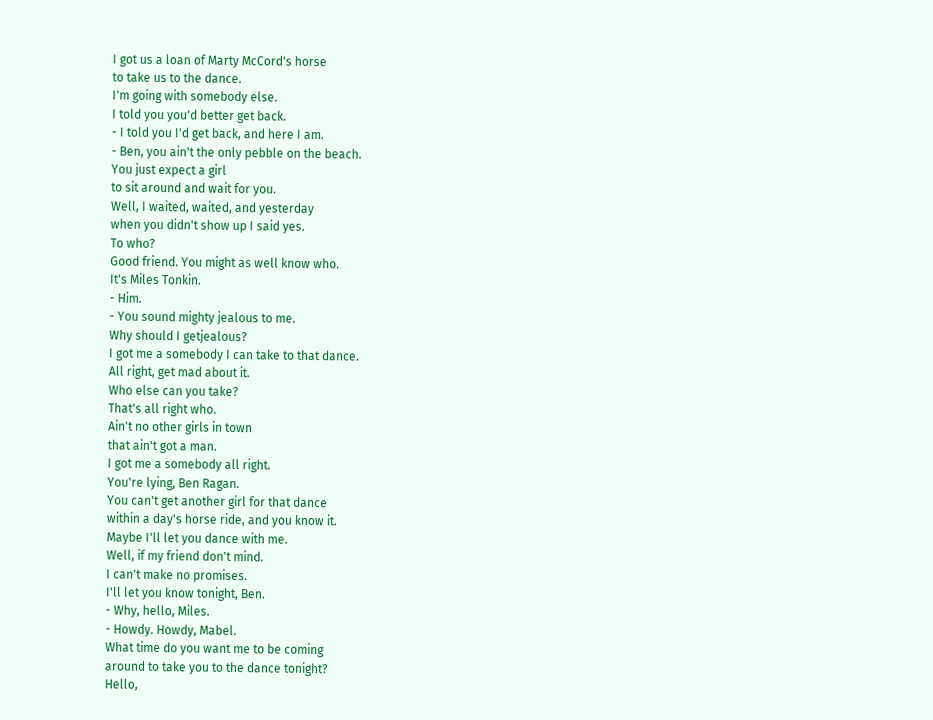I got us a loan of Marty McCord's horse
to take us to the dance.
I'm going with somebody else.
I told you you'd better get back.
- I told you I'd get back, and here I am.
- Ben, you ain't the only pebble on the beach.
You just expect a girl
to sit around and wait for you.
Well, I waited, waited, and yesterday
when you didn't show up I said yes.
To who?
Good friend. You might as well know who.
It's Miles Tonkin.
- Him.
- You sound mighty jealous to me.
Why should I getjealous?
I got me a somebody I can take to that dance.
All right, get mad about it.
Who else can you take?
That's all right who.
Ain't no other girls in town
that ain't got a man.
I got me a somebody all right.
You're lying, Ben Ragan.
You can't get another girl for that dance
within a day's horse ride, and you know it.
Maybe I'll let you dance with me.
Well, if my friend don't mind.
I can't make no promises.
I'll let you know tonight, Ben.
- Why, hello, Miles.
- Howdy. Howdy, Mabel.
What time do you want me to be coming
around to take you to the dance tonight?
Hello,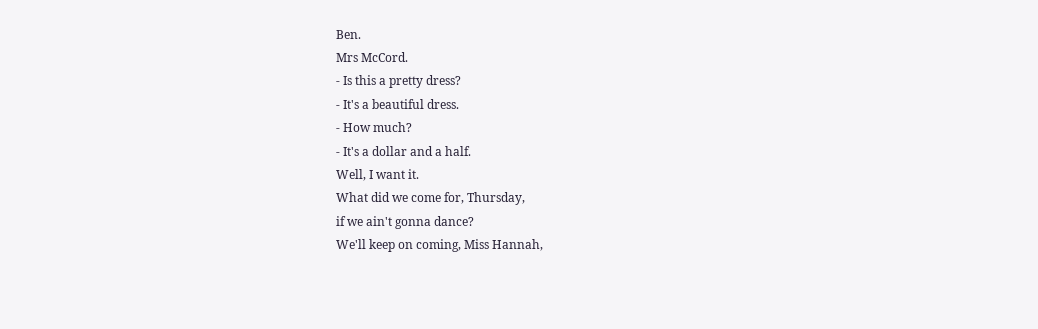Ben.
Mrs McCord.
- Is this a pretty dress?
- It's a beautiful dress.
- How much?
- It's a dollar and a half.
Well, I want it.
What did we come for, Thursday,
if we ain't gonna dance?
We'll keep on coming, Miss Hannah,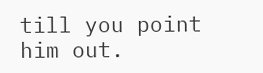till you point him out.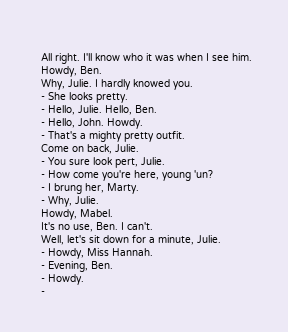All right. I'll know who it was when I see him.
Howdy, Ben.
Why, Julie. I hardly knowed you.
- She looks pretty.
- Hello, Julie. Hello, Ben.
- Hello, John. Howdy.
- That's a mighty pretty outfit.
Come on back, Julie.
- You sure look pert, Julie.
- How come you're here, young 'un?
- I brung her, Marty.
- Why, Julie.
Howdy, Mabel.
It's no use, Ben. I can't.
Well, let's sit down for a minute, Julie.
- Howdy, Miss Hannah.
- Evening, Ben.
- Howdy.
-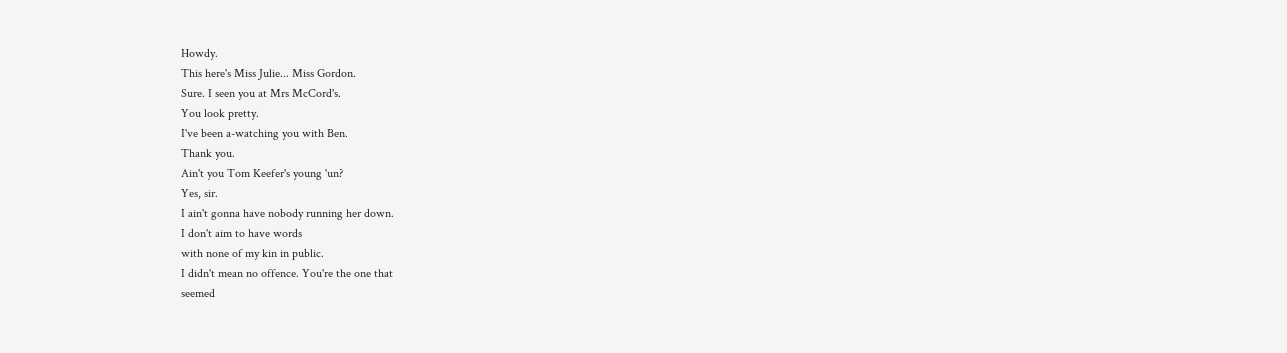Howdy.
This here's Miss Julie... Miss Gordon.
Sure. I seen you at Mrs McCord's.
You look pretty.
I've been a-watching you with Ben.
Thank you.
Ain't you Tom Keefer's young 'un?
Yes, sir.
I ain't gonna have nobody running her down.
I don't aim to have words
with none of my kin in public.
I didn't mean no offence. You're the one that
seemed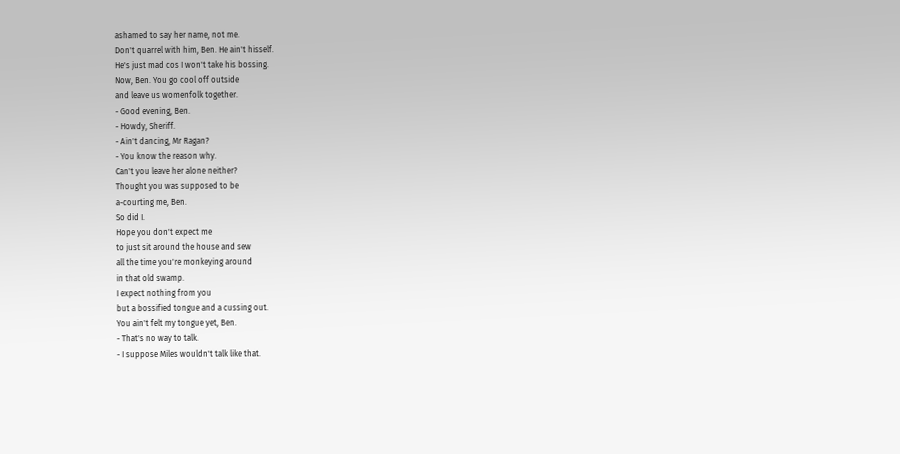ashamed to say her name, not me.
Don't quarrel with him, Ben. He ain't hisself.
He's just mad cos I won't take his bossing.
Now, Ben. You go cool off outside
and leave us womenfolk together.
- Good evening, Ben.
- Howdy, Sheriff.
- Ain't dancing, Mr Ragan?
- You know the reason why.
Can't you leave her alone neither?
Thought you was supposed to be
a-courting me, Ben.
So did I.
Hope you don't expect me
to just sit around the house and sew
all the time you're monkeying around
in that old swamp.
I expect nothing from you
but a bossified tongue and a cussing out.
You ain't felt my tongue yet, Ben.
- That's no way to talk.
- I suppose Miles wouldn't talk like that.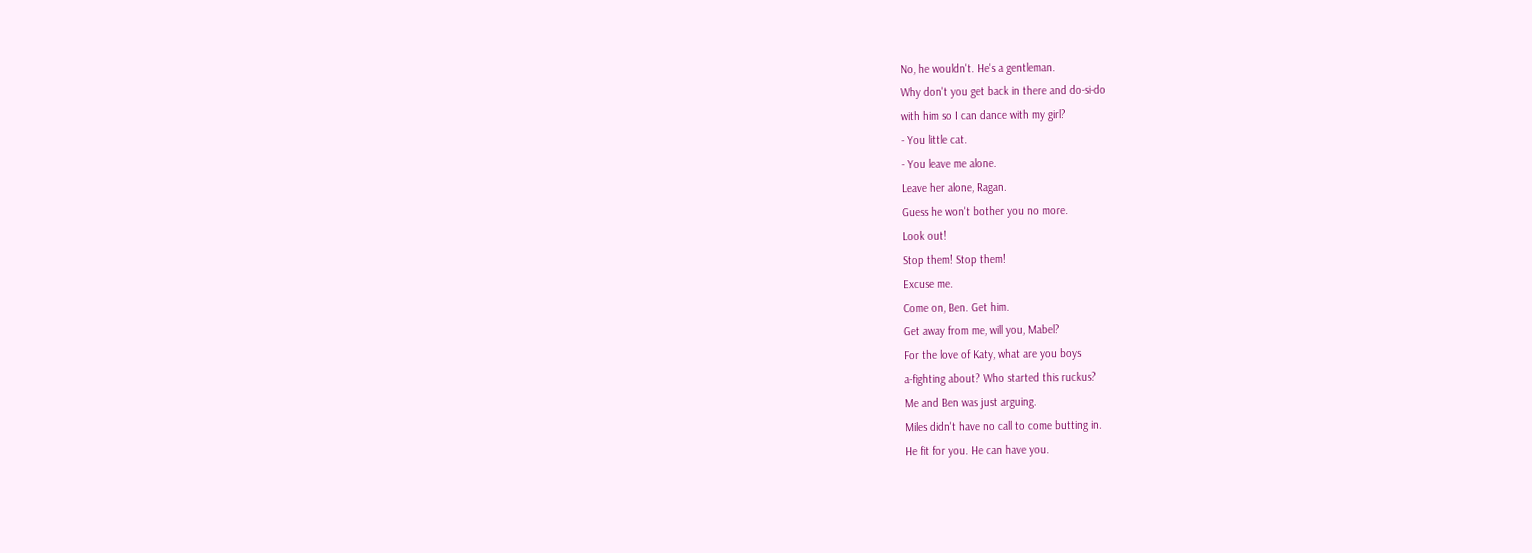No, he wouldn't. He's a gentleman.
Why don't you get back in there and do-si-do
with him so I can dance with my girl?
- You little cat.
- You leave me alone.
Leave her alone, Ragan.
Guess he won't bother you no more.
Look out!
Stop them! Stop them!
Excuse me.
Come on, Ben. Get him.
Get away from me, will you, Mabel?
For the love of Katy, what are you boys
a-fighting about? Who started this ruckus?
Me and Ben was just arguing.
Miles didn't have no call to come butting in.
He fit for you. He can have you.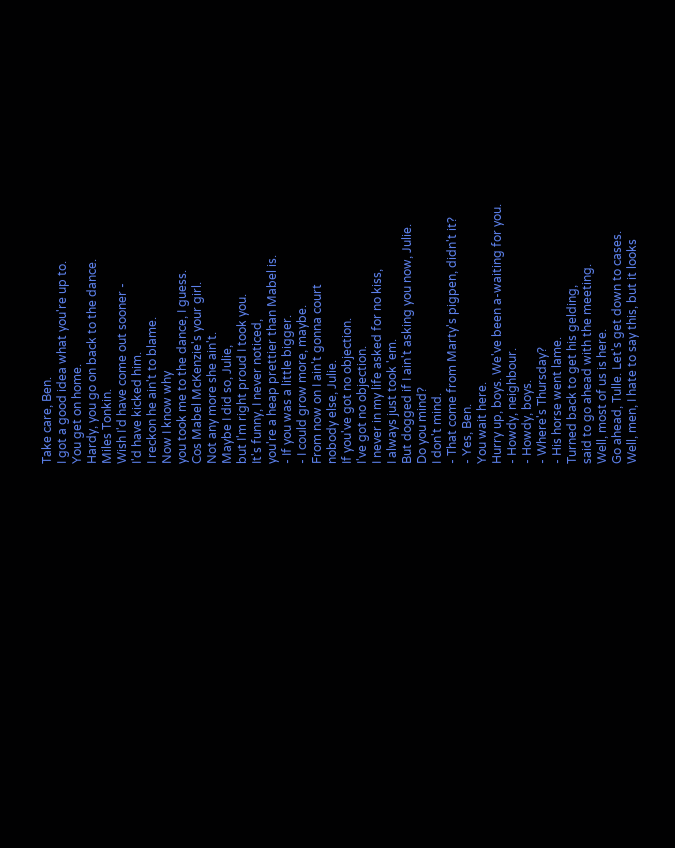Take care, Ben.
I got a good idea what you're up to.
You get on home.
Hardy, you go on back to the dance.
Miles Tonkin.
Wish I'd have come out sooner -
I'd have kicked him.
I reckon he ain't to blame.
Now I know why
you took me to the dance, I guess.
Cos Mabel McKenzie's your girl.
Not any more she ain't.
Maybe I did so, Julie,
but I'm right proud I took you.
It's funny, I never noticed,
you're a heap prettier than Mabel is.
- If you was a little bigger.
- I could grow more, maybe.
From now on I ain't gonna court
nobody else, Julie.
If you've got no objection.
I've got no objection.
I never in my life asked for no kiss,
I always just took 'em.
But dogged if I ain't asking you now, Julie.
Do you mind?
I don't mind.
- That come from Marty's pigpen, didn't it?
- Yes, Ben.
You wait here.
Hurry up, boys. We've been a-waiting for you.
- Howdy, neighbour.
- Howdy, boys.
- Where's Thursday?
- His horse went lame.
Turned back to get his gelding,
said to go ahead with the meeting.
Well, most of us is here.
Go ahead, Tulle. Let's get down to cases.
Well, men, I hate to say this, but it looks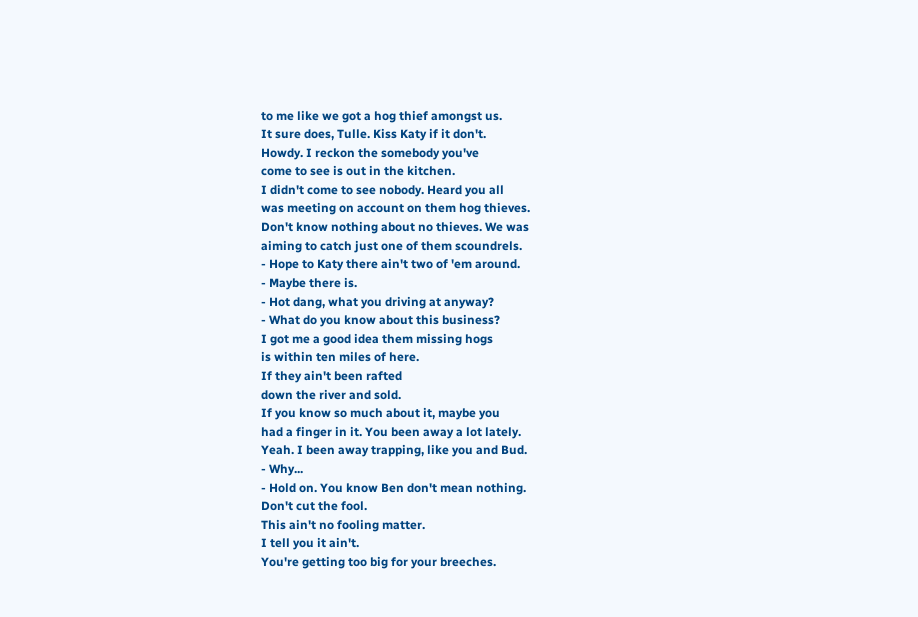to me like we got a hog thief amongst us.
It sure does, Tulle. Kiss Katy if it don't.
Howdy. I reckon the somebody you've
come to see is out in the kitchen.
I didn't come to see nobody. Heard you all
was meeting on account on them hog thieves.
Don't know nothing about no thieves. We was
aiming to catch just one of them scoundrels.
- Hope to Katy there ain't two of 'em around.
- Maybe there is.
- Hot dang, what you driving at anyway?
- What do you know about this business?
I got me a good idea them missing hogs
is within ten miles of here.
If they ain't been rafted
down the river and sold.
If you know so much about it, maybe you
had a finger in it. You been away a lot lately.
Yeah. I been away trapping, like you and Bud.
- Why...
- Hold on. You know Ben don't mean nothing.
Don't cut the fool.
This ain't no fooling matter.
I tell you it ain't.
You're getting too big for your breeches.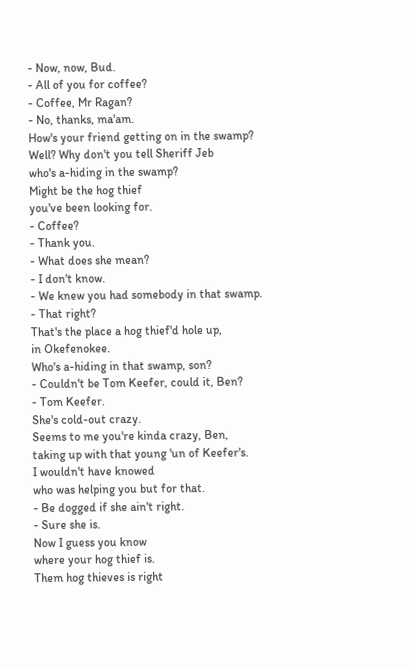- Now, now, Bud.
- All of you for coffee?
- Coffee, Mr Ragan?
- No, thanks, ma'am.
How's your friend getting on in the swamp?
Well? Why don't you tell Sheriff Jeb
who's a-hiding in the swamp?
Might be the hog thief
you've been looking for.
- Coffee?
- Thank you.
- What does she mean?
- I don't know.
- We knew you had somebody in that swamp.
- That right?
That's the place a hog thief'd hole up,
in Okefenokee.
Who's a-hiding in that swamp, son?
- Couldn't be Tom Keefer, could it, Ben?
- Tom Keefer.
She's cold-out crazy.
Seems to me you're kinda crazy, Ben,
taking up with that young 'un of Keefer's.
I wouldn't have knowed
who was helping you but for that.
- Be dogged if she ain't right.
- Sure she is.
Now I guess you know
where your hog thief is.
Them hog thieves is right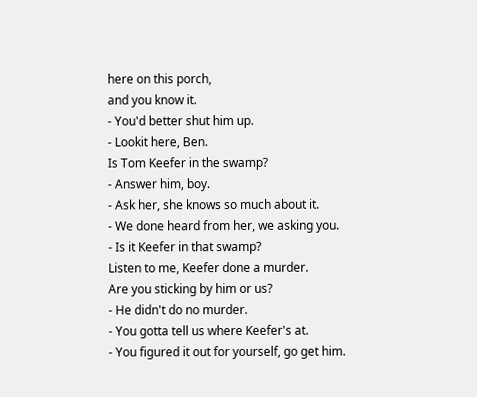here on this porch,
and you know it.
- You'd better shut him up.
- Lookit here, Ben.
Is Tom Keefer in the swamp?
- Answer him, boy.
- Ask her, she knows so much about it.
- We done heard from her, we asking you.
- Is it Keefer in that swamp?
Listen to me, Keefer done a murder.
Are you sticking by him or us?
- He didn't do no murder.
- You gotta tell us where Keefer's at.
- You figured it out for yourself, go get him.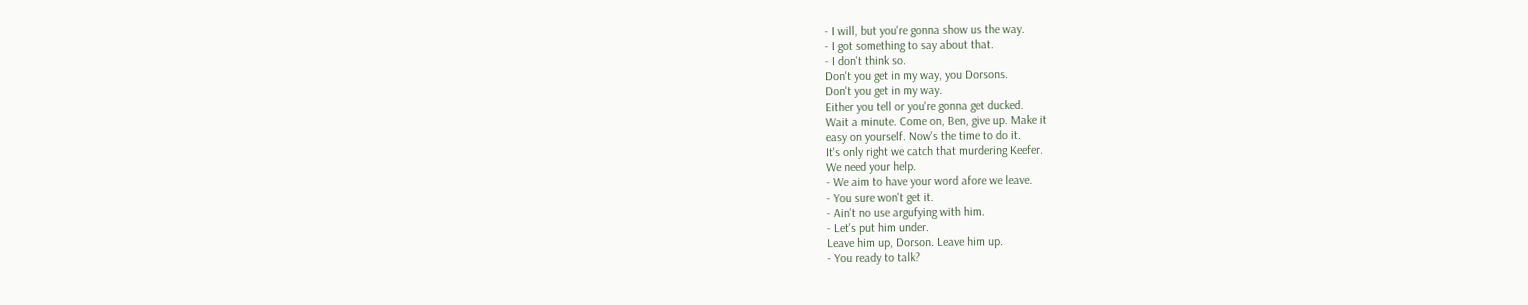- I will, but you're gonna show us the way.
- I got something to say about that.
- I don't think so.
Don't you get in my way, you Dorsons.
Don't you get in my way.
Either you tell or you're gonna get ducked.
Wait a minute. Come on, Ben, give up. Make it
easy on yourself. Now's the time to do it.
It's only right we catch that murdering Keefer.
We need your help.
- We aim to have your word afore we leave.
- You sure won't get it.
- Ain't no use argufying with him.
- Let's put him under.
Leave him up, Dorson. Leave him up.
- You ready to talk?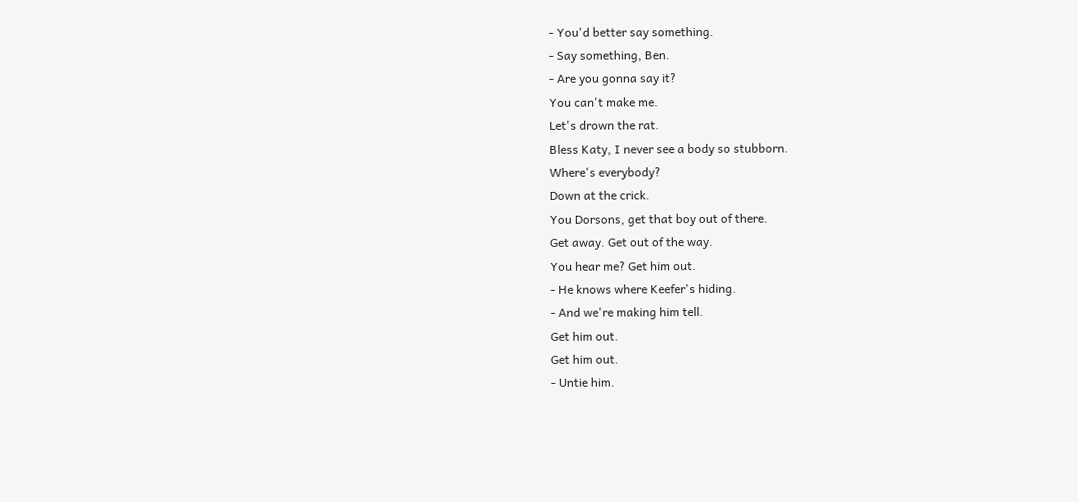- You'd better say something.
- Say something, Ben.
- Are you gonna say it?
You can't make me.
Let's drown the rat.
Bless Katy, I never see a body so stubborn.
Where's everybody?
Down at the crick.
You Dorsons, get that boy out of there.
Get away. Get out of the way.
You hear me? Get him out.
- He knows where Keefer's hiding.
- And we're making him tell.
Get him out.
Get him out.
- Untie him.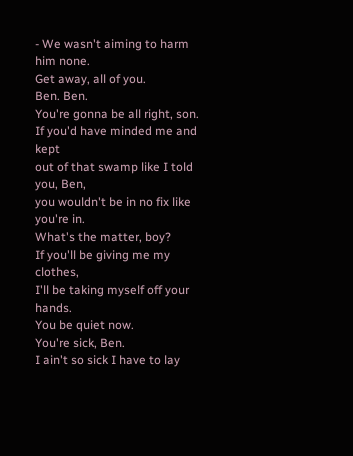- We wasn't aiming to harm him none.
Get away, all of you.
Ben. Ben.
You're gonna be all right, son.
If you'd have minded me and kept
out of that swamp like I told you, Ben,
you wouldn't be in no fix like you're in.
What's the matter, boy?
If you'll be giving me my clothes,
I'll be taking myself off your hands.
You be quiet now.
You're sick, Ben.
I ain't so sick I have to lay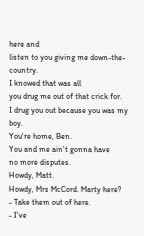here and
listen to you giving me down-the-country.
I knowed that was all
you drug me out of that crick for.
I drug you out because you was my boy.
You're home, Ben.
You and me ain't gonna have
no more disputes.
Howdy, Matt.
Howdy, Mrs McCord. Marty here?
- Take them out of here.
- I've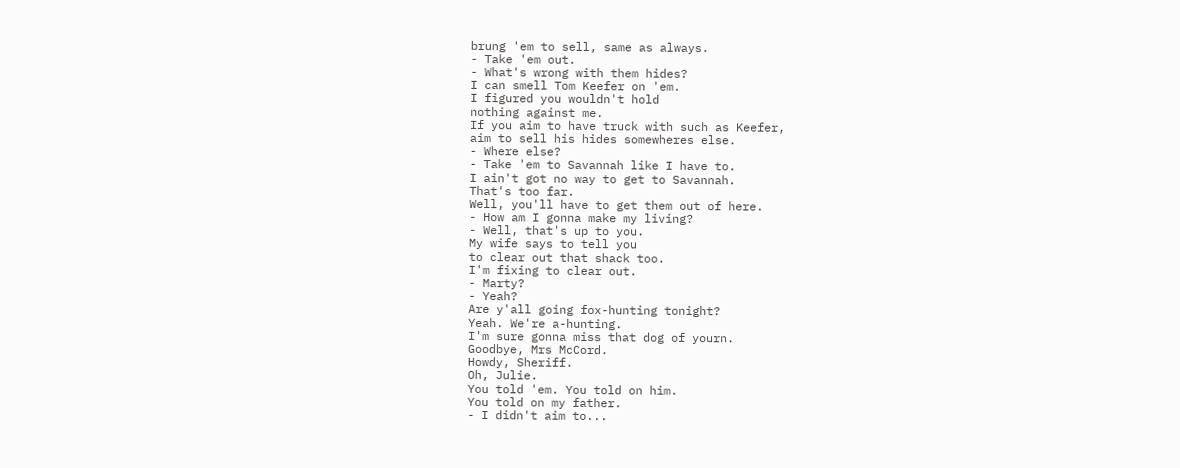brung 'em to sell, same as always.
- Take 'em out.
- What's wrong with them hides?
I can smell Tom Keefer on 'em.
I figured you wouldn't hold
nothing against me.
If you aim to have truck with such as Keefer,
aim to sell his hides somewheres else.
- Where else?
- Take 'em to Savannah like I have to.
I ain't got no way to get to Savannah.
That's too far.
Well, you'll have to get them out of here.
- How am I gonna make my living?
- Well, that's up to you.
My wife says to tell you
to clear out that shack too.
I'm fixing to clear out.
- Marty?
- Yeah?
Are y'all going fox-hunting tonight?
Yeah. We're a-hunting.
I'm sure gonna miss that dog of yourn.
Goodbye, Mrs McCord.
Howdy, Sheriff.
Oh, Julie.
You told 'em. You told on him.
You told on my father.
- I didn't aim to...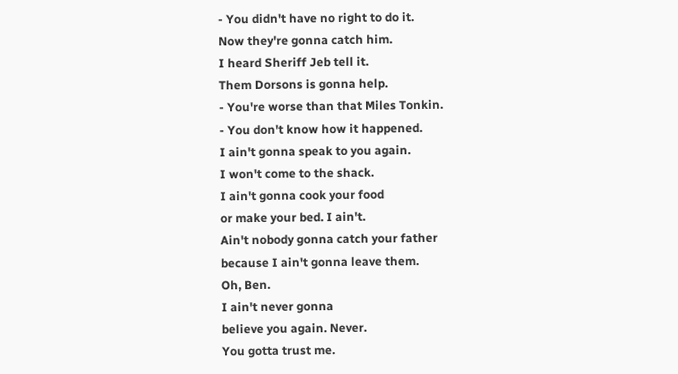- You didn't have no right to do it.
Now they're gonna catch him.
I heard Sheriff Jeb tell it.
Them Dorsons is gonna help.
- You're worse than that Miles Tonkin.
- You don't know how it happened.
I ain't gonna speak to you again.
I won't come to the shack.
I ain't gonna cook your food
or make your bed. I ain't.
Ain't nobody gonna catch your father
because I ain't gonna leave them.
Oh, Ben.
I ain't never gonna
believe you again. Never.
You gotta trust me.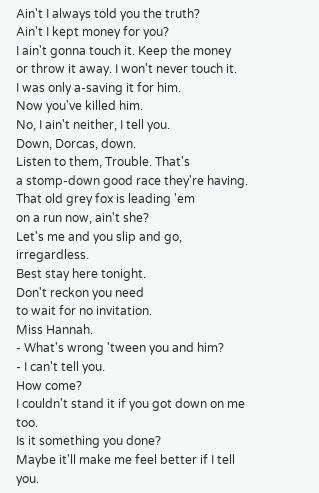Ain't I always told you the truth?
Ain't I kept money for you?
I ain't gonna touch it. Keep the money
or throw it away. I won't never touch it.
I was only a-saving it for him.
Now you've killed him.
No, I ain't neither, I tell you.
Down, Dorcas, down.
Listen to them, Trouble. That's
a stomp-down good race they're having.
That old grey fox is leading 'em
on a run now, ain't she?
Let's me and you slip and go, irregardless.
Best stay here tonight.
Don't reckon you need
to wait for no invitation.
Miss Hannah.
- What's wrong 'tween you and him?
- I can't tell you.
How come?
I couldn't stand it if you got down on me too.
Is it something you done?
Maybe it'll make me feel better if I tell you.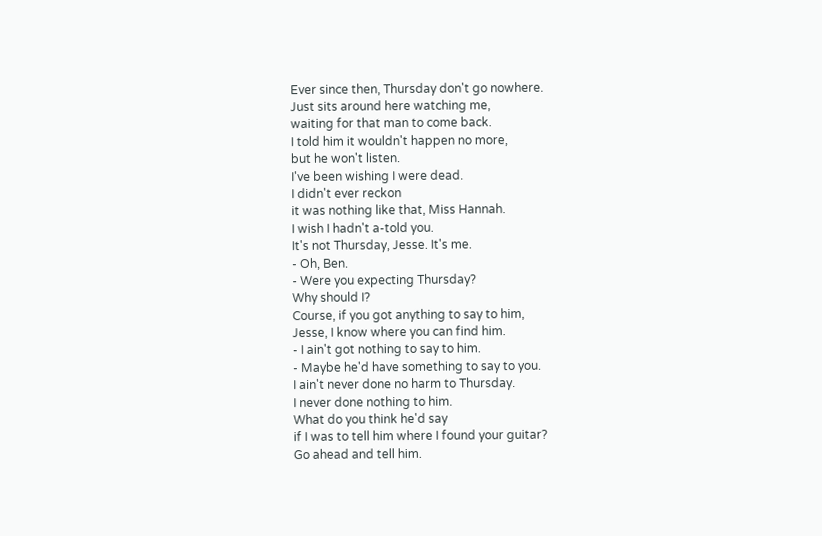Ever since then, Thursday don't go nowhere.
Just sits around here watching me,
waiting for that man to come back.
I told him it wouldn't happen no more,
but he won't listen.
I've been wishing I were dead.
I didn't ever reckon
it was nothing like that, Miss Hannah.
I wish I hadn't a-told you.
It's not Thursday, Jesse. It's me.
- Oh, Ben.
- Were you expecting Thursday?
Why should I?
Course, if you got anything to say to him,
Jesse, I know where you can find him.
- I ain't got nothing to say to him.
- Maybe he'd have something to say to you.
I ain't never done no harm to Thursday.
I never done nothing to him.
What do you think he'd say
if I was to tell him where I found your guitar?
Go ahead and tell him.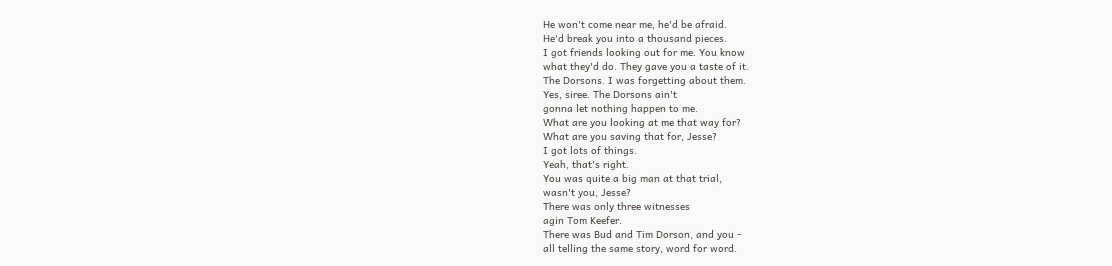He won't come near me, he'd be afraid.
He'd break you into a thousand pieces.
I got friends looking out for me. You know
what they'd do. They gave you a taste of it.
The Dorsons. I was forgetting about them.
Yes, siree. The Dorsons ain't
gonna let nothing happen to me.
What are you looking at me that way for?
What are you saving that for, Jesse?
I got lots of things.
Yeah, that's right.
You was quite a big man at that trial,
wasn't you, Jesse?
There was only three witnesses
agin Tom Keefer.
There was Bud and Tim Dorson, and you -
all telling the same story, word for word.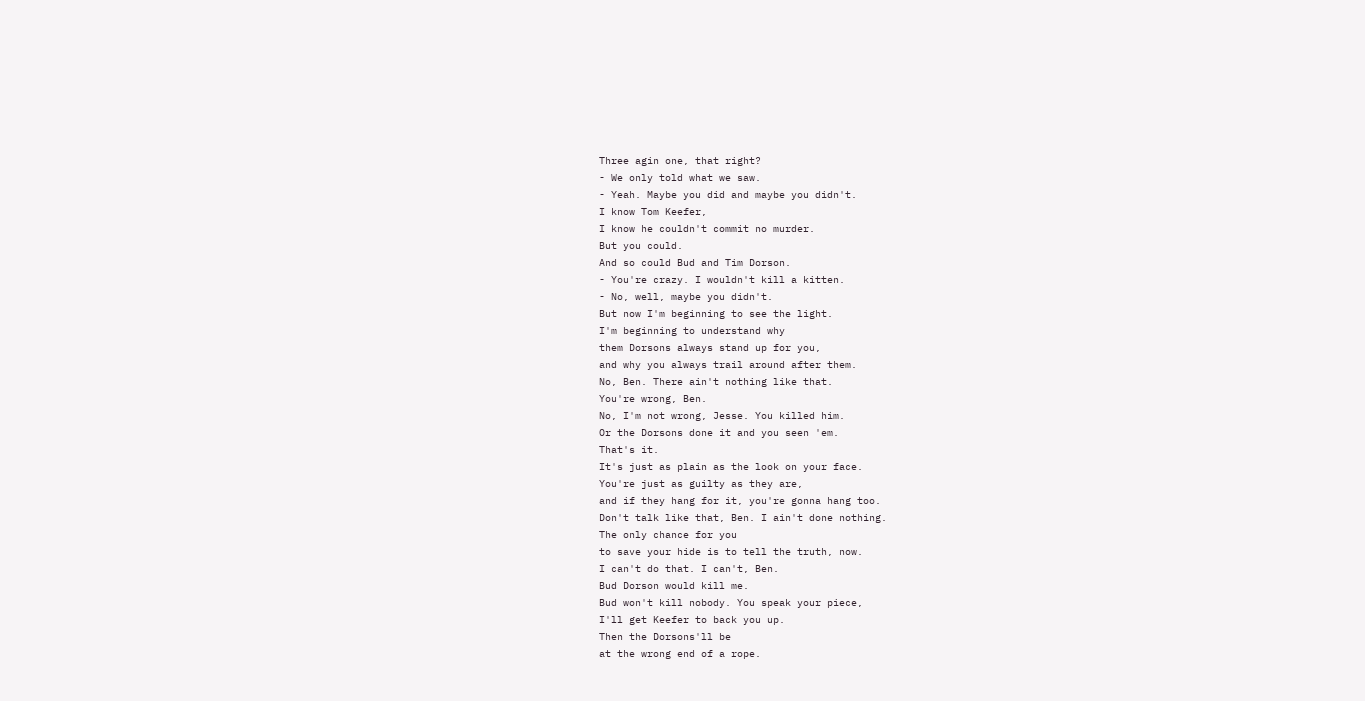Three agin one, that right?
- We only told what we saw.
- Yeah. Maybe you did and maybe you didn't.
I know Tom Keefer,
I know he couldn't commit no murder.
But you could.
And so could Bud and Tim Dorson.
- You're crazy. I wouldn't kill a kitten.
- No, well, maybe you didn't.
But now I'm beginning to see the light.
I'm beginning to understand why
them Dorsons always stand up for you,
and why you always trail around after them.
No, Ben. There ain't nothing like that.
You're wrong, Ben.
No, I'm not wrong, Jesse. You killed him.
Or the Dorsons done it and you seen 'em.
That's it.
It's just as plain as the look on your face.
You're just as guilty as they are,
and if they hang for it, you're gonna hang too.
Don't talk like that, Ben. I ain't done nothing.
The only chance for you
to save your hide is to tell the truth, now.
I can't do that. I can't, Ben.
Bud Dorson would kill me.
Bud won't kill nobody. You speak your piece,
I'll get Keefer to back you up.
Then the Dorsons'll be
at the wrong end of a rope.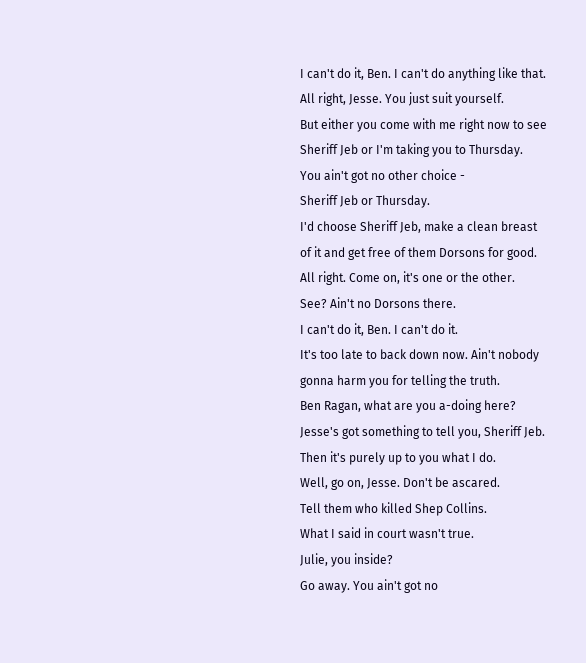I can't do it, Ben. I can't do anything like that.
All right, Jesse. You just suit yourself.
But either you come with me right now to see
Sheriff Jeb or I'm taking you to Thursday.
You ain't got no other choice -
Sheriff Jeb or Thursday.
I'd choose Sheriff Jeb, make a clean breast
of it and get free of them Dorsons for good.
All right. Come on, it's one or the other.
See? Ain't no Dorsons there.
I can't do it, Ben. I can't do it.
It's too late to back down now. Ain't nobody
gonna harm you for telling the truth.
Ben Ragan, what are you a-doing here?
Jesse's got something to tell you, Sheriff Jeb.
Then it's purely up to you what I do.
Well, go on, Jesse. Don't be ascared.
Tell them who killed Shep Collins.
What I said in court wasn't true.
Julie, you inside?
Go away. You ain't got no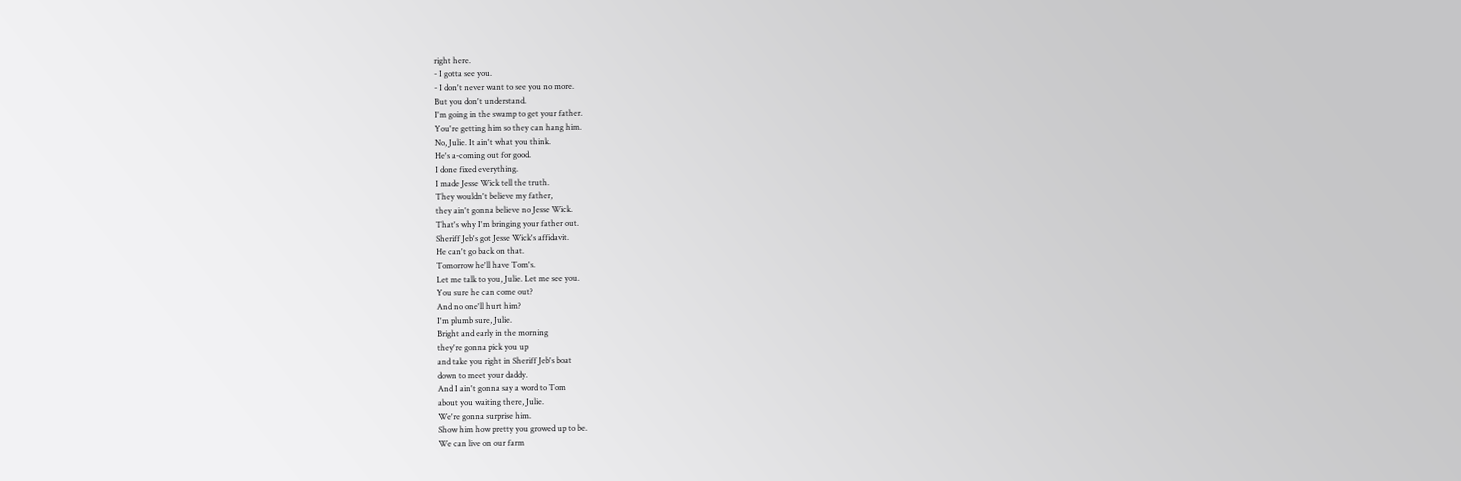right here.
- I gotta see you.
- I don't never want to see you no more.
But you don't understand.
I'm going in the swamp to get your father.
You're getting him so they can hang him.
No, Julie. It ain't what you think.
He's a-coming out for good.
I done fixed everything.
I made Jesse Wick tell the truth.
They wouldn't believe my father,
they ain't gonna believe no Jesse Wick.
That's why I'm bringing your father out.
Sheriff Jeb's got Jesse Wick's affidavit.
He can't go back on that.
Tomorrow he'll have Tom's.
Let me talk to you, Julie. Let me see you.
You sure he can come out?
And no one'll hurt him?
I'm plumb sure, Julie.
Bright and early in the morning
they're gonna pick you up
and take you right in Sheriff Jeb's boat
down to meet your daddy.
And I ain't gonna say a word to Tom
about you waiting there, Julie.
We're gonna surprise him.
Show him how pretty you growed up to be.
We can live on our farm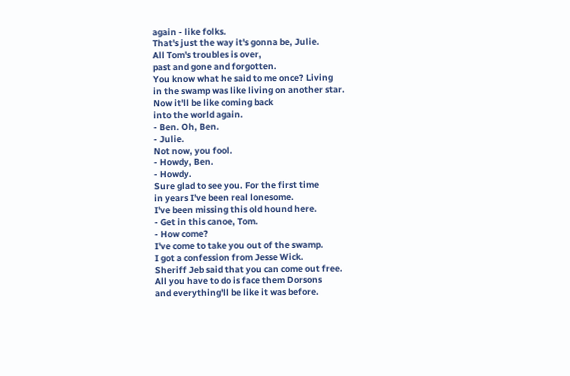again - like folks.
That's just the way it's gonna be, Julie.
All Tom's troubles is over,
past and gone and forgotten.
You know what he said to me once? Living
in the swamp was like living on another star.
Now it'll be like coming back
into the world again.
- Ben. Oh, Ben.
- Julie.
Not now, you fool.
- Howdy, Ben.
- Howdy.
Sure glad to see you. For the first time
in years I've been real lonesome.
I've been missing this old hound here.
- Get in this canoe, Tom.
- How come?
I've come to take you out of the swamp.
I got a confession from Jesse Wick.
Sheriff Jeb said that you can come out free.
All you have to do is face them Dorsons
and everything'll be like it was before.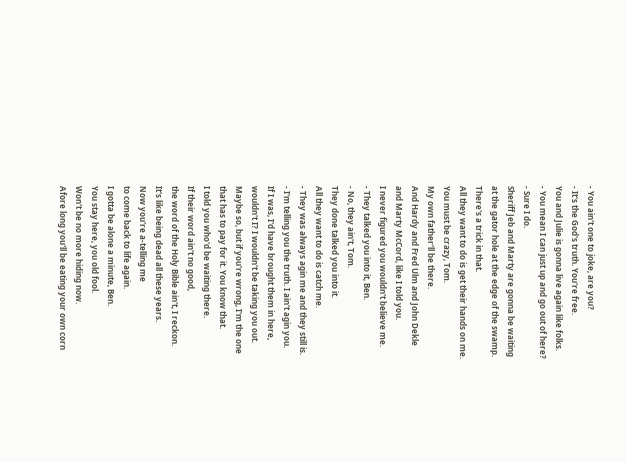- You ain't one to joke, are you?
- It's the God's truth. You're free.
You and Julie is gonna live again like folks.
- You mean I can just up and go out of here?
- Sure I do.
Sheriff Jeb and Marty are gonna be waiting
at the gator hole at the edge of the swamp.
There's a trick in that.
All they want to do is get their hands on me.
You must be crazy, Tom.
My own father'll be there.
And Hardy and Fred Ulm and John Dekle
and Marty McCord, like I told you.
I never figured you wouldn't believe me.
- They talked you into it, Ben.
- No, they ain't, Tom.
They done talked you into it.
All they want to do is catch me.
- They was always agin me and they still is.
- I'm telling you the truth. I ain't agin you.
If I was, I'd have brought them in here,
wouldn't I? I wouldn't be taking you out.
Maybe so, but if you're wrong, I'm the one
that has to pay for it. You know that.
I told you who'd be waiting there.
If their word ain't no good,
the word of the Holy Bible ain't, I reckon.
It's like being dead all these years.
Now you're a-telling me
to come back to life again.
I gotta be alone a minute, Ben.
You stay here, you old fool.
Won't be no more hiding now.
Afore long you'll be eating your own corn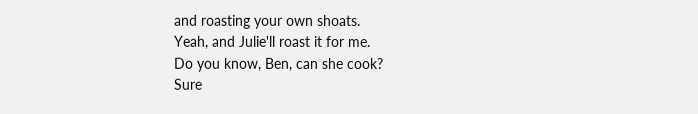and roasting your own shoats.
Yeah, and Julie'll roast it for me.
Do you know, Ben, can she cook?
Sure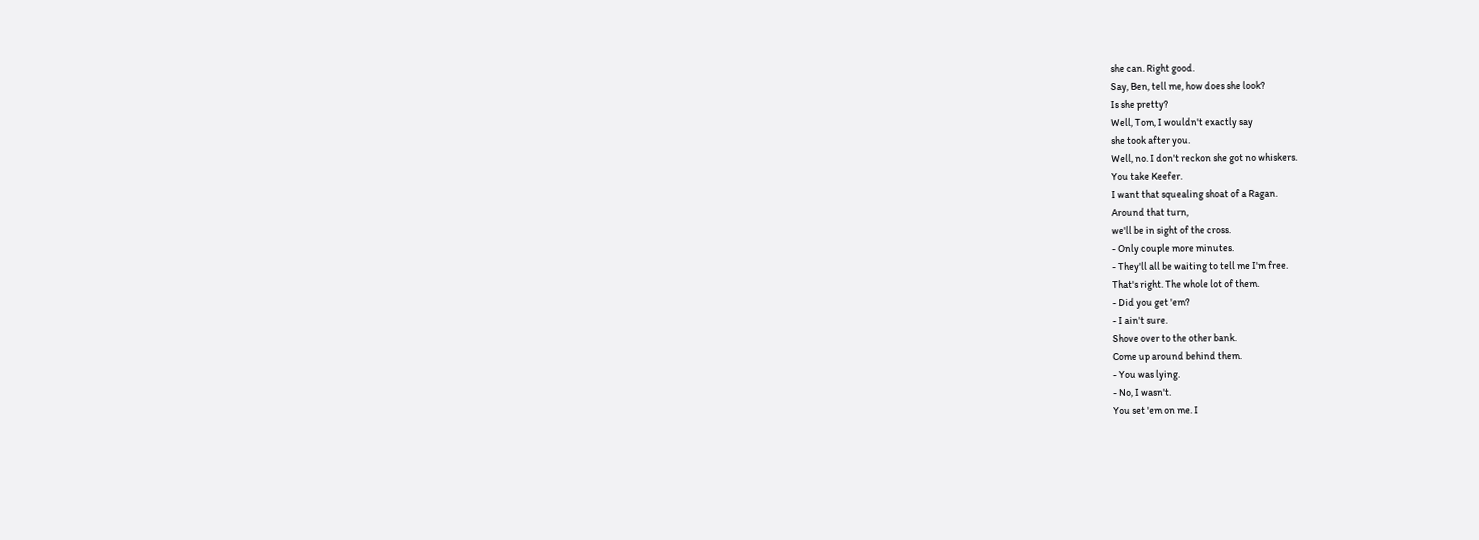she can. Right good.
Say, Ben, tell me, how does she look?
Is she pretty?
Well, Tom, I wouldn't exactly say
she took after you.
Well, no. I don't reckon she got no whiskers.
You take Keefer.
I want that squealing shoat of a Ragan.
Around that turn,
we'll be in sight of the cross.
- Only couple more minutes.
- They'll all be waiting to tell me I'm free.
That's right. The whole lot of them.
- Did you get 'em?
- I ain't sure.
Shove over to the other bank.
Come up around behind them.
- You was lying.
- No, I wasn't.
You set 'em on me. I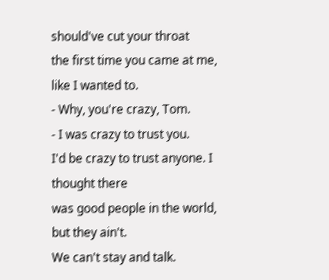should've cut your throat
the first time you came at me, like I wanted to.
- Why, you're crazy, Tom.
- I was crazy to trust you.
I'd be crazy to trust anyone. I thought there
was good people in the world, but they ain't.
We can't stay and talk.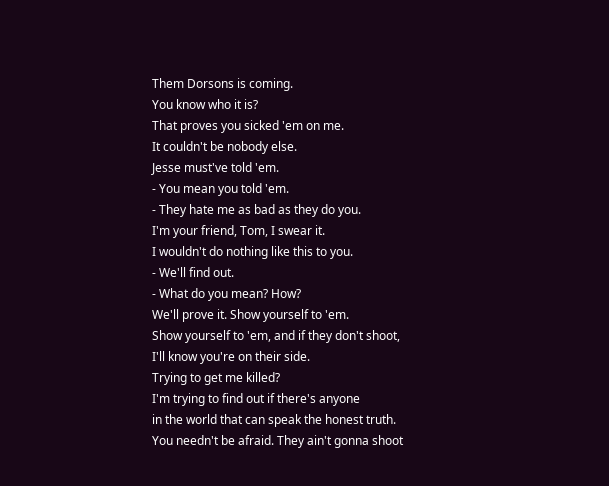Them Dorsons is coming.
You know who it is?
That proves you sicked 'em on me.
It couldn't be nobody else.
Jesse must've told 'em.
- You mean you told 'em.
- They hate me as bad as they do you.
I'm your friend, Tom, I swear it.
I wouldn't do nothing like this to you.
- We'll find out.
- What do you mean? How?
We'll prove it. Show yourself to 'em.
Show yourself to 'em, and if they don't shoot,
I'll know you're on their side.
Trying to get me killed?
I'm trying to find out if there's anyone
in the world that can speak the honest truth.
You needn't be afraid. They ain't gonna shoot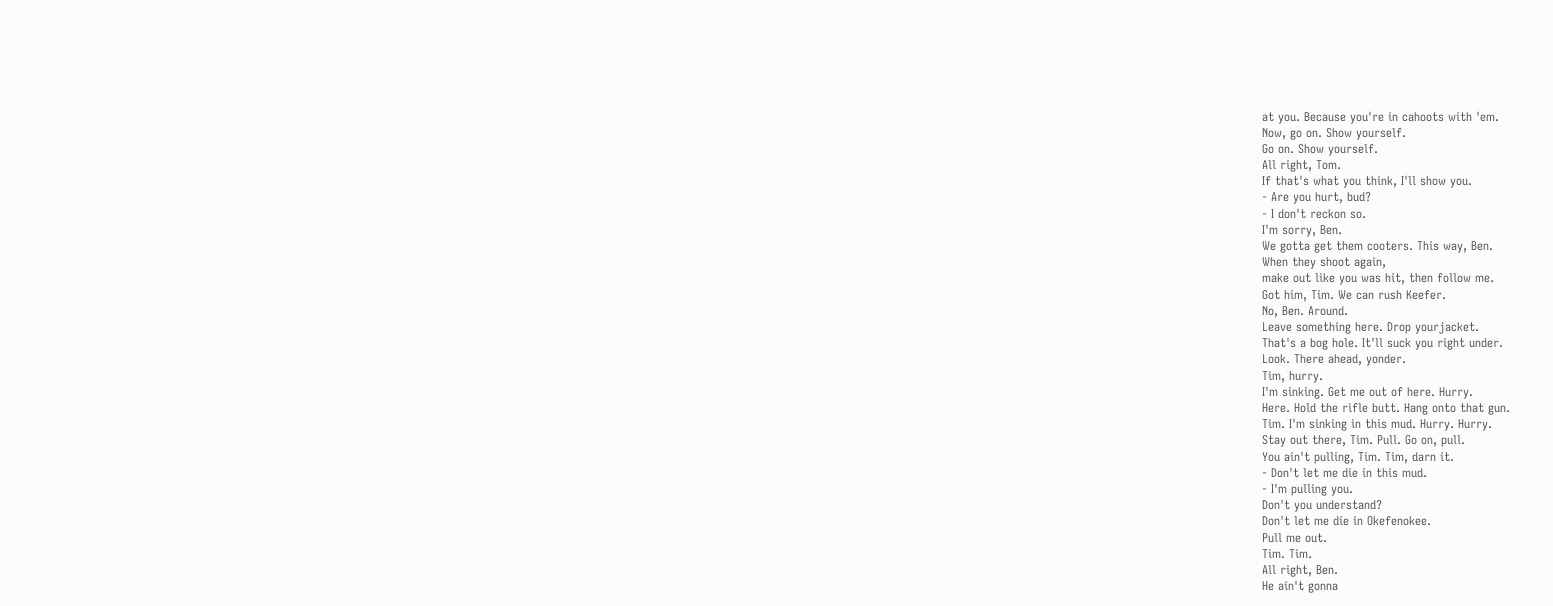at you. Because you're in cahoots with 'em.
Now, go on. Show yourself.
Go on. Show yourself.
All right, Tom.
If that's what you think, I'll show you.
- Are you hurt, bud?
- I don't reckon so.
I'm sorry, Ben.
We gotta get them cooters. This way, Ben.
When they shoot again,
make out like you was hit, then follow me.
Got him, Tim. We can rush Keefer.
No, Ben. Around.
Leave something here. Drop yourjacket.
That's a bog hole. It'll suck you right under.
Look. There ahead, yonder.
Tim, hurry.
I'm sinking. Get me out of here. Hurry.
Here. Hold the rifle butt. Hang onto that gun.
Tim. I'm sinking in this mud. Hurry. Hurry.
Stay out there, Tim. Pull. Go on, pull.
You ain't pulling, Tim. Tim, darn it.
- Don't let me die in this mud.
- I'm pulling you.
Don't you understand?
Don't let me die in Okefenokee.
Pull me out.
Tim. Tim.
All right, Ben.
He ain't gonna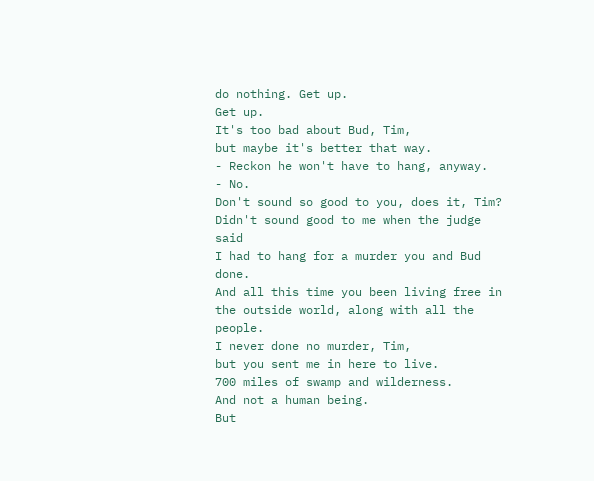do nothing. Get up.
Get up.
It's too bad about Bud, Tim,
but maybe it's better that way.
- Reckon he won't have to hang, anyway.
- No.
Don't sound so good to you, does it, Tim?
Didn't sound good to me when the judge said
I had to hang for a murder you and Bud done.
And all this time you been living free in
the outside world, along with all the people.
I never done no murder, Tim,
but you sent me in here to live.
700 miles of swamp and wilderness.
And not a human being.
But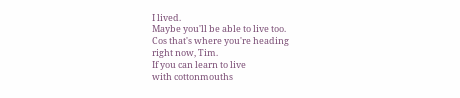I lived.
Maybe you'll be able to live too.
Cos that's where you're heading
right now, Tim.
If you can learn to live
with cottonmouths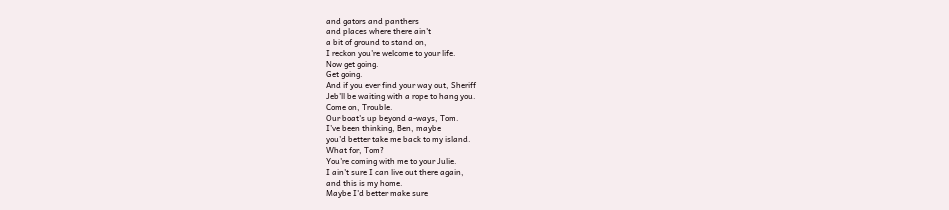and gators and panthers
and places where there ain't
a bit of ground to stand on,
I reckon you're welcome to your life.
Now get going.
Get going.
And if you ever find your way out, Sheriff
Jeb'll be waiting with a rope to hang you.
Come on, Trouble.
Our boat's up beyond a-ways, Tom.
I've been thinking, Ben, maybe
you'd better take me back to my island.
What for, Tom?
You're coming with me to your Julie.
I ain't sure I can live out there again,
and this is my home.
Maybe I'd better make sure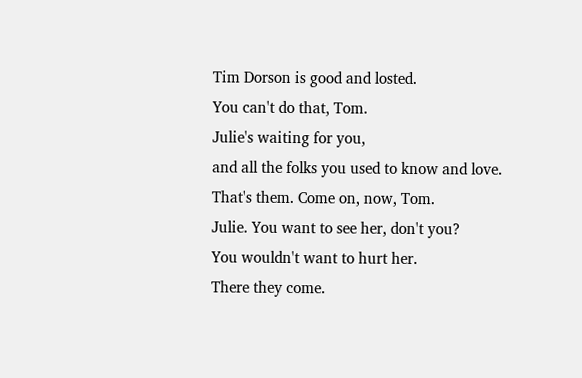Tim Dorson is good and losted.
You can't do that, Tom.
Julie's waiting for you,
and all the folks you used to know and love.
That's them. Come on, now, Tom.
Julie. You want to see her, don't you?
You wouldn't want to hurt her.
There they come.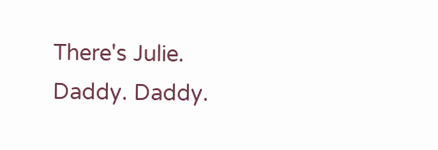There's Julie.
Daddy. Daddy.